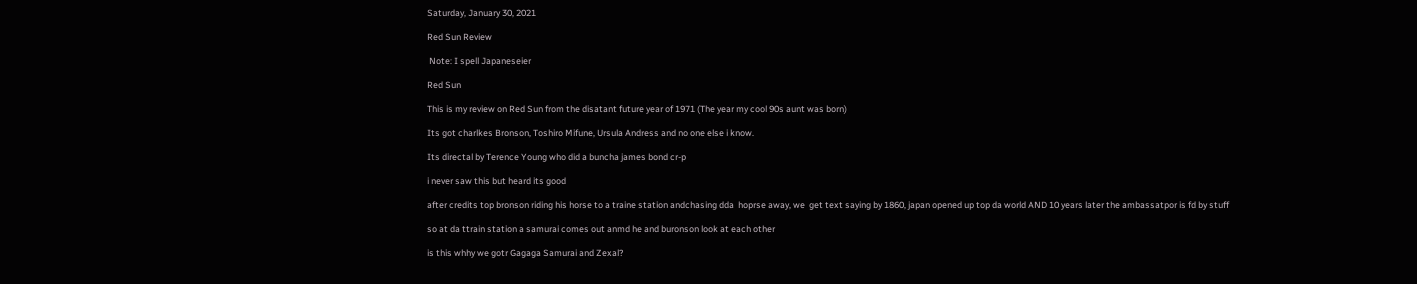Saturday, January 30, 2021

Red Sun Review

 Note: I spell Japaneseier

Red Sun

This is my review on Red Sun from the disatant future year of 1971 (The year my cool 90s aunt was born)

Its got charlkes Bronson, Toshiro Mifune, Ursula Andress and no one else i know.

Its directal by Terence Young who did a buncha james bond cr-p

i never saw this but heard its good

after credits top bronson riding his horse to a traine station andchasing dda  hoprse away, we  get text saying by 1860, japan opened up top da world AND 10 years later the ambassatpor is fd by stuff

so at da ttrain station a samurai comes out anmd he and buronson look at each other

is this whhy we gotr Gagaga Samurai and Zexal?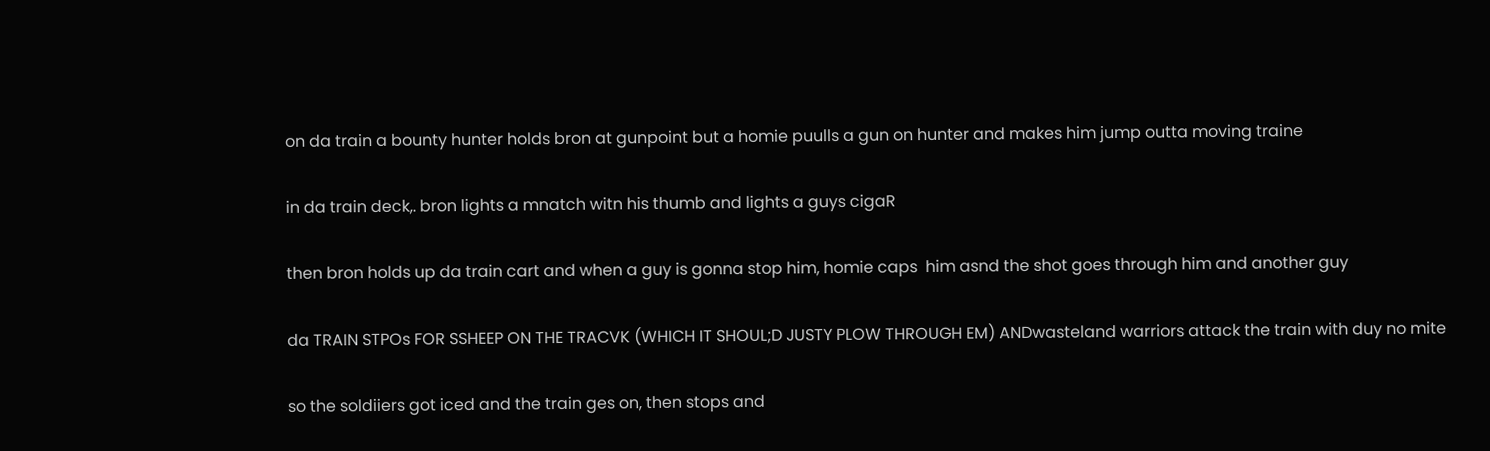on da train a bounty hunter holds bron at gunpoint but a homie puulls a gun on hunter and makes him jump outta moving traine

in da train deck,. bron lights a mnatch witn his thumb and lights a guys cigaR

then bron holds up da train cart and when a guy is gonna stop him, homie caps  him asnd the shot goes through him and another guy

da TRAIN STPOs FOR SSHEEP ON THE TRACVK (WHICH IT SHOUL;D JUSTY PLOW THROUGH EM) ANDwasteland warriors attack the train with duy no mite

so the soldiiers got iced and the train ges on, then stops and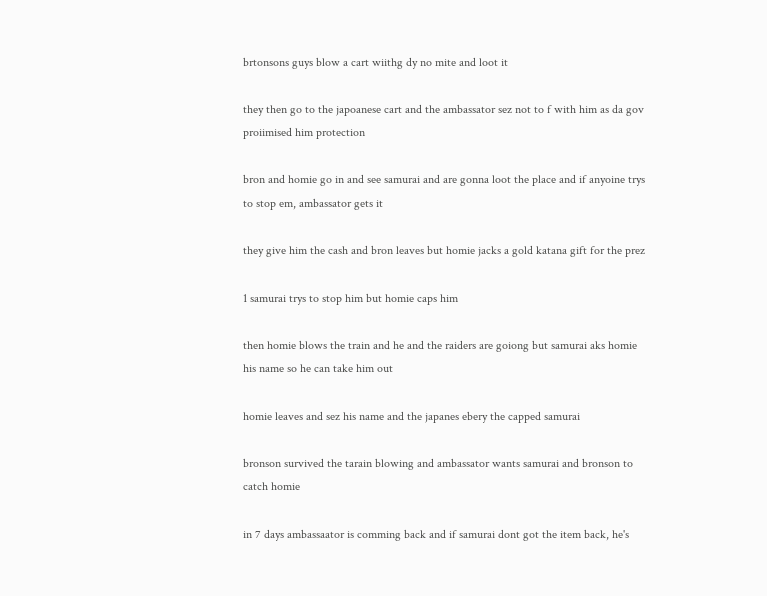brtonsons guys blow a cart wiithg dy no mite and loot it

they then go to the japoanese cart and the ambassator sez not to f with him as da gov proiimised him protection

bron and homie go in and see samurai and are gonna loot the place and if anyoine trys to stop em, ambassator gets it

they give him the cash and bron leaves but homie jacks a gold katana gift for the prez

1 samurai trys to stop him but homie caps him

then homie blows the train and he and the raiders are goiong but samurai aks homie his name so he can take him out

homie leaves and sez his name and the japanes ebery the capped samurai

bronson survived the tarain blowing and ambassator wants samurai and bronson to catch homie

in 7 days ambassaator is comming back and if samurai dont got the item back, he's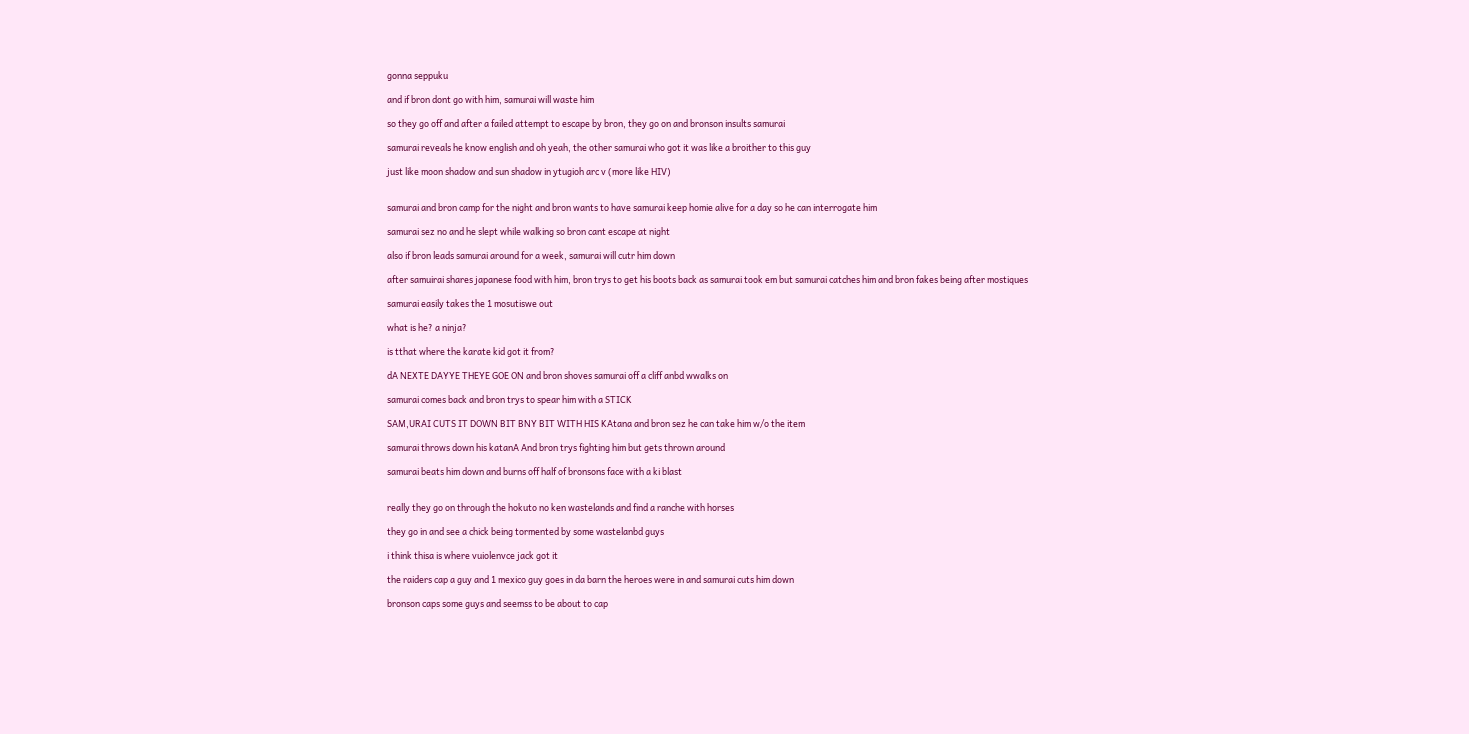gonna seppuku

and if bron dont go with him, samurai will waste him

so they go off and after a failed attempt to escape by bron, they go on and bronson insults samurai

samurai reveals he know english and oh yeah, the other samurai who got it was like a broither to this guy

just like moon shadow and sun shadow in ytugioh arc v (more like HIV)


samurai and bron camp for the night and bron wants to have samurai keep homie alive for a day so he can interrogate him

samurai sez no and he slept while walking so bron cant escape at night

also if bron leads samurai around for a week, samurai will cutr him down

after samuirai shares japanese food with him, bron trys to get his boots back as samurai took em but samurai catches him and bron fakes being after mostiques

samurai easily takes the 1 mosutiswe out

what is he? a ninja?

is tthat where the karate kid got it from?

dA NEXTE DAYYE THEYE GOE ON and bron shoves samurai off a cliff anbd wwalks on

samurai comes back and bron trys to spear him with a STICK

SAM,URAI CUTS IT DOWN BIT BNY BIT WITH HIS KAtana and bron sez he can take him w/o the item

samurai throws down his katanA And bron trys fighting him but gets thrown around

samurai beats him down and burns off half of bronsons face with a ki blast


really they go on through the hokuto no ken wastelands and find a ranche with horses

they go in and see a chick being tormented by some wastelanbd guys

i think thisa is where vuiolenvce jack got it

the raiders cap a guy and 1 mexico guy goes in da barn the heroes were in and samurai cuts him down

bronson caps some guys and seemss to be about to cap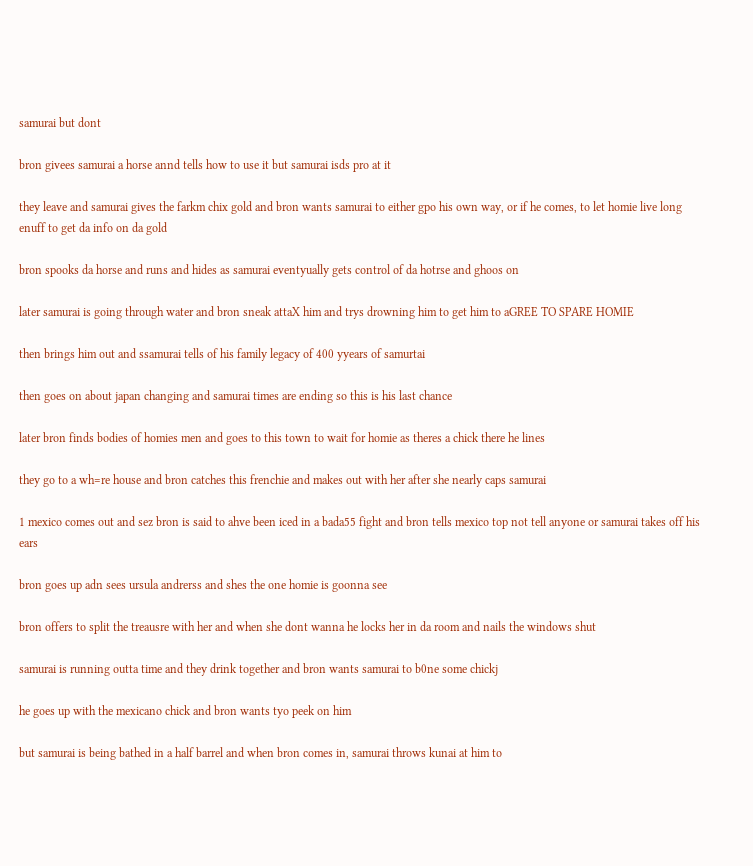samurai but dont

bron givees samurai a horse annd tells how to use it but samurai isds pro at it

they leave and samurai gives the farkm chix gold and bron wants samurai to either gpo his own way, or if he comes, to let homie live long enuff to get da info on da gold

bron spooks da horse and runs and hides as samurai eventyually gets control of da hotrse and ghoos on

later samurai is going through water and bron sneak attaX him and trys drowning him to get him to aGREE TO SPARE HOMIE

then brings him out and ssamurai tells of his family legacy of 400 yyears of samurtai

then goes on about japan changing and samurai times are ending so this is his last chance

later bron finds bodies of homies men and goes to this town to wait for homie as theres a chick there he lines

they go to a wh=re house and bron catches this frenchie and makes out with her after she nearly caps samurai

1 mexico comes out and sez bron is said to ahve been iced in a bada55 fight and bron tells mexico top not tell anyone or samurai takes off his ears

bron goes up adn sees ursula andrerss and shes the one homie is goonna see

bron offers to split the treausre with her and when she dont wanna he locks her in da room and nails the windows shut

samurai is running outta time and they drink together and bron wants samurai to b0ne some chickj

he goes up with the mexicano chick and bron wants tyo peek on him

but samurai is being bathed in a half barrel and when bron comes in, samurai throws kunai at him to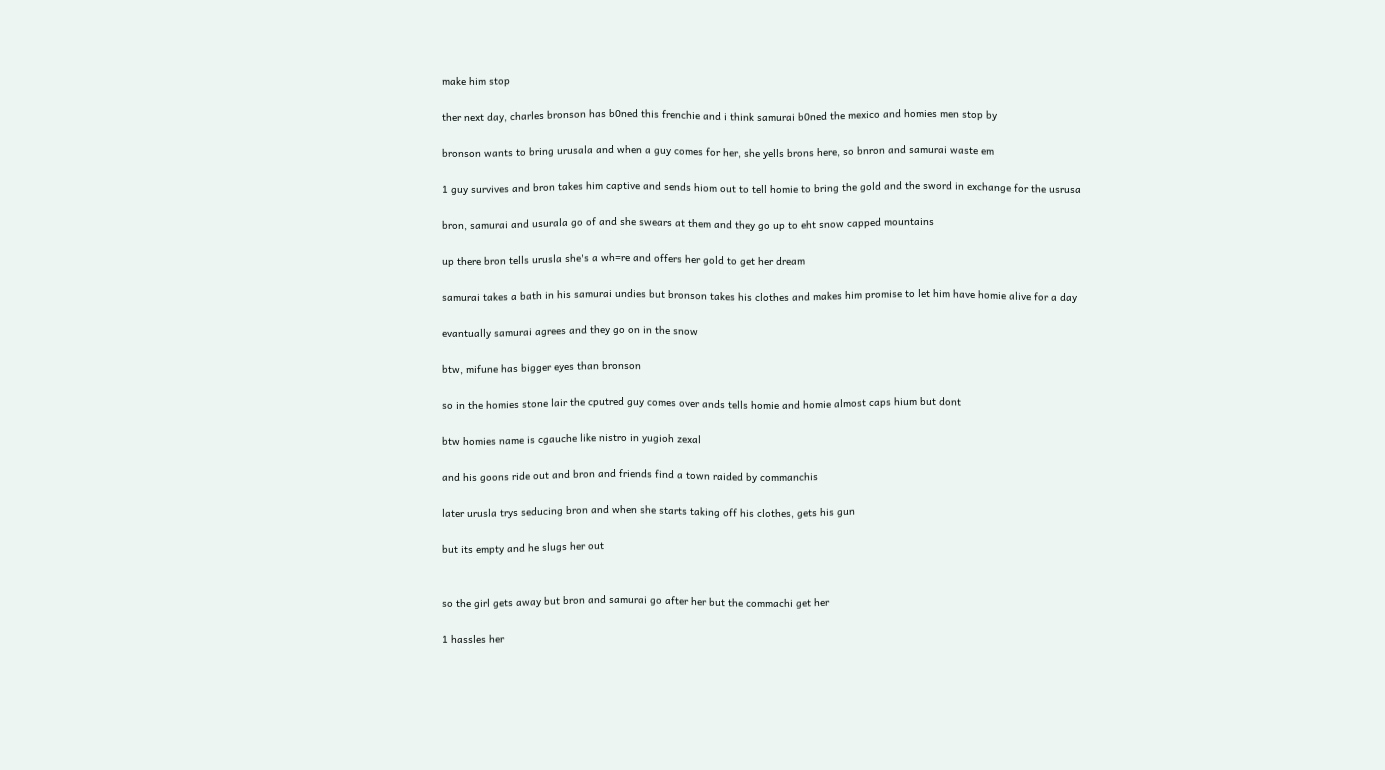make him stop

ther next day, charles bronson has b0ned this frenchie and i think samurai b0ned the mexico and homies men stop by

bronson wants to bring urusala and when a guy comes for her, she yells brons here, so bnron and samurai waste em

1 guy survives and bron takes him captive and sends hiom out to tell homie to bring the gold and the sword in exchange for the usrusa

bron, samurai and usurala go of and she swears at them and they go up to eht snow capped mountains

up there bron tells urusla she's a wh=re and offers her gold to get her dream

samurai takes a bath in his samurai undies but bronson takes his clothes and makes him promise to let him have homie alive for a day

evantually samurai agrees and they go on in the snow

btw, mifune has bigger eyes than bronson

so in the homies stone lair the cputred guy comes over ands tells homie and homie almost caps hium but dont

btw homies name is cgauche like nistro in yugioh zexal

and his goons ride out and bron and friends find a town raided by commanchis

later urusla trys seducing bron and when she starts taking off his clothes, gets his gun

but its empty and he slugs her out


so the girl gets away but bron and samurai go after her but the commachi get her

1 hassles her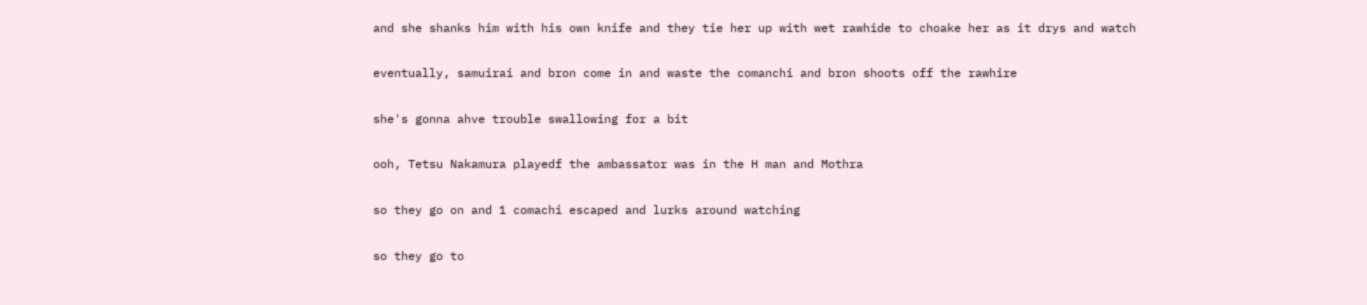and she shanks him with his own knife and they tie her up with wet rawhide to choake her as it drys and watch

eventually, samuirai and bron come in and waste the comanchi and bron shoots off the rawhire

she's gonna ahve trouble swallowing for a bit

ooh, Tetsu Nakamura playedf the ambassator was in the H man and Mothra

so they go on and 1 comachi escaped and lurks around watching

so they go to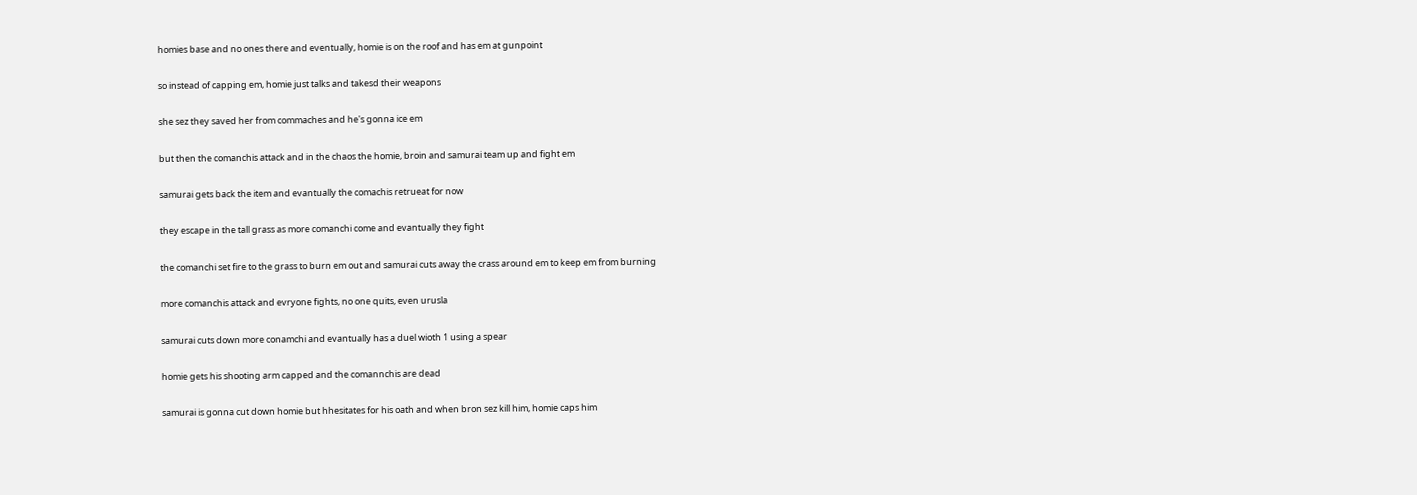homies base and no ones there and eventually, homie is on the roof and has em at gunpoint

so instead of capping em, homie just talks and takesd their weapons

she sez they saved her from commaches and he's gonna ice em

but then the comanchis attack and in the chaos the homie, broin and samurai team up and fight em

samurai gets back the item and evantually the comachis retrueat for now

they escape in the tall grass as more comanchi come and evantually they fight

the comanchi set fire to the grass to burn em out and samurai cuts away the crass around em to keep em from burning

more comanchis attack and evryone fights, no one quits, even urusla

samurai cuts down more conamchi and evantually has a duel wioth 1 using a spear

homie gets his shooting arm capped and the comannchis are dead

samurai is gonna cut down homie but hhesitates for his oath and when bron sez kill him, homie caps him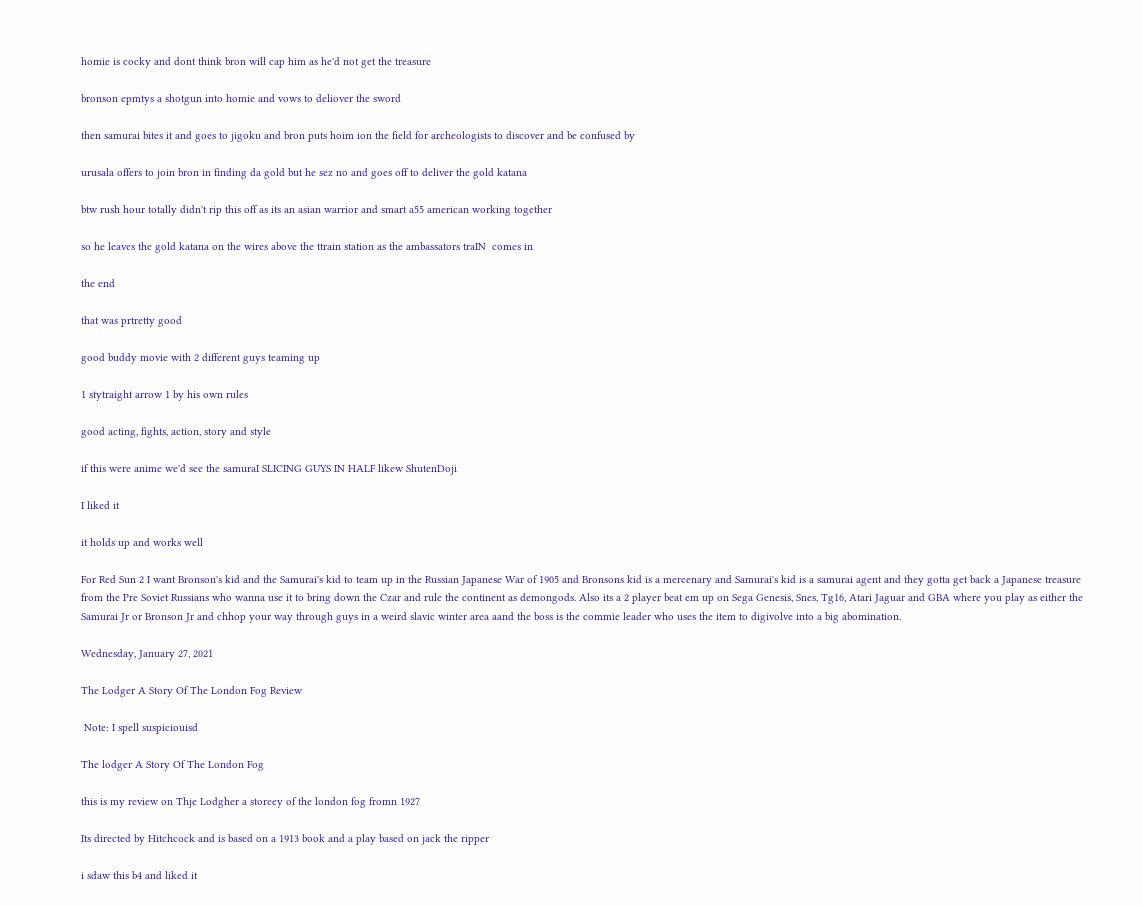homie is cocky and dont think bron will cap him as he'd not get the treasure

bronson epmtys a shotgun into homie and vows to deliover the sword

then samurai bites it and goes to jigoku and bron puts hoim ion the field for archeologists to discover and be confused by

urusala offers to join bron in finding da gold but he sez no and goes off to deliver the gold katana

btw rush hour totally didn't rip this off as its an asian warrior and smart a55 american working together

so he leaves the gold katana on the wires above the ttrain station as the ambassators traIN  comes in

the end

that was prtretty good

good buddy movie with 2 different guys teaming up

1 stytraight arrow 1 by his own rules

good acting, fights, action, story and style

if this were anime we'd see the samuraI SLICING GUYS IN HALF likew ShutenDoji

I liked it

it holds up and works well

For Red Sun 2 I want Bronson's kid and the Samurai's kid to team up in the Russian Japanese War of 1905 and Bronsons kid is a mercenary and Samurai's kid is a samurai agent and they gotta get back a Japanese treasure from the Pre Soviet Russians who wanna use it to bring down the Czar and rule the continent as demongods. Also its a 2 player beat em up on Sega Genesis, Snes, Tg16, Atari Jaguar and GBA where you play as either the Samurai Jr or Bronson Jr and chhop your way through guys in a weird slavic winter area aand the boss is the commie leader who uses the item to digivolve into a big abomination.

Wednesday, January 27, 2021

The Lodger A Story Of The London Fog Review

 Note: I spell suspiciouisd

The lodger A Story Of The London Fog

this is my review on Thje Lodgher a storeey of the london fog fromn 1927

Its directed by Hitchcock and is based on a 1913 book and a play based on jack the ripper

i sdaw this b4 and liked it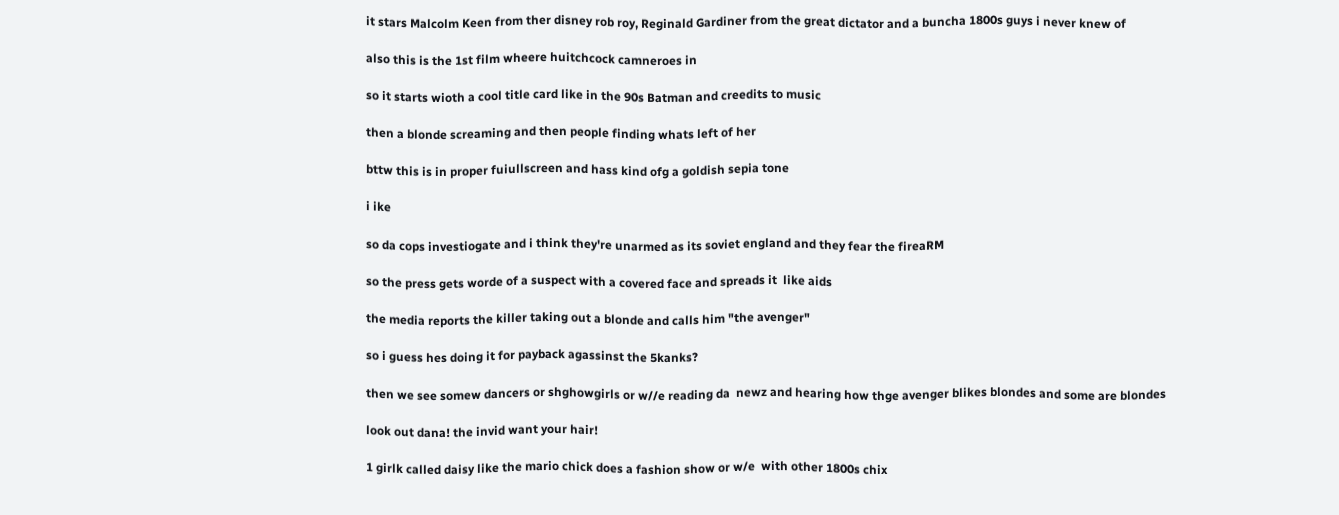it stars Malcolm Keen from ther disney rob roy, Reginald Gardiner from the great dictator and a buncha 1800s guys i never knew of

also this is the 1st film wheere huitchcock camneroes in

so it starts wioth a cool title card like in the 90s Batman and creedits to music

then a blonde screaming and then people finding whats left of her

bttw this is in proper fuiullscreen and hass kind ofg a goldish sepia tone

i ike

so da cops investiogate and i think they're unarmed as its soviet england and they fear the fireaRM

so the press gets worde of a suspect with a covered face and spreads it  like aids

the media reports the killer taking out a blonde and calls him "the avenger"

so i guess hes doing it for payback agassinst the 5kanks?

then we see somew dancers or shghowgirls or w//e reading da  newz and hearing how thge avenger blikes blondes and some are blondes

look out dana! the invid want your hair!

1 girlk called daisy like the mario chick does a fashion show or w/e  with other 1800s chix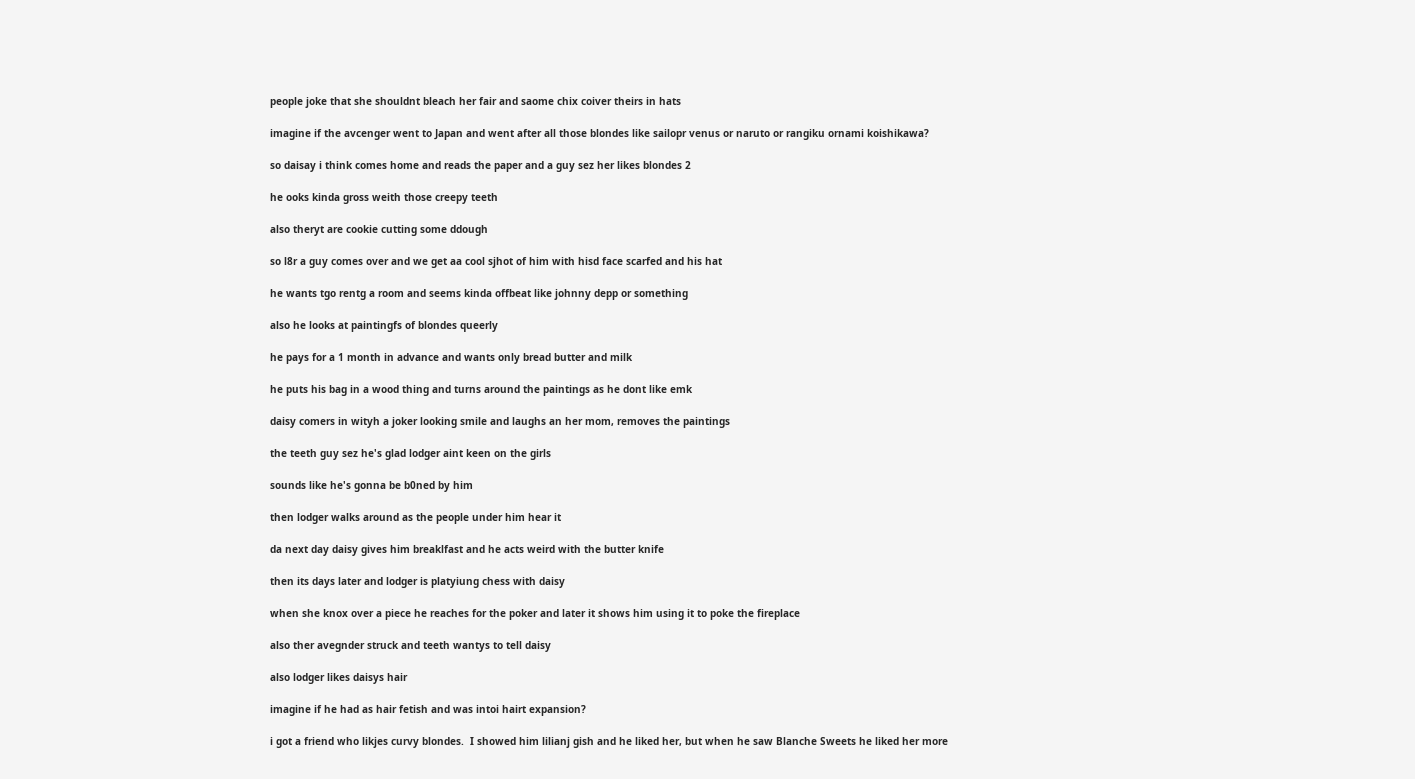people joke that she shouldnt bleach her fair and saome chix coiver theirs in hats

imagine if the avcenger went to Japan and went after all those blondes like sailopr venus or naruto or rangiku ornami koishikawa?

so daisay i think comes home and reads the paper and a guy sez her likes blondes 2

he ooks kinda gross weith those creepy teeth

also theryt are cookie cutting some ddough

so l8r a guy comes over and we get aa cool sjhot of him with hisd face scarfed and his hat

he wants tgo rentg a room and seems kinda offbeat like johnny depp or something

also he looks at paintingfs of blondes queerly

he pays for a 1 month in advance and wants only bread butter and milk

he puts his bag in a wood thing and turns around the paintings as he dont like emk

daisy comers in wityh a joker looking smile and laughs an her mom, removes the paintings

the teeth guy sez he's glad lodger aint keen on the girls

sounds like he's gonna be b0ned by him

then lodger walks around as the people under him hear it

da next day daisy gives him breaklfast and he acts weird with the butter knife

then its days later and lodger is platyiung chess with daisy

when she knox over a piece he reaches for the poker and later it shows him using it to poke the fireplace

also ther avegnder struck and teeth wantys to tell daisy

also lodger likes daisys hair

imagine if he had as hair fetish and was intoi hairt expansion?

i got a friend who likjes curvy blondes.  I showed him lilianj gish and he liked her, but when he saw Blanche Sweets he liked her more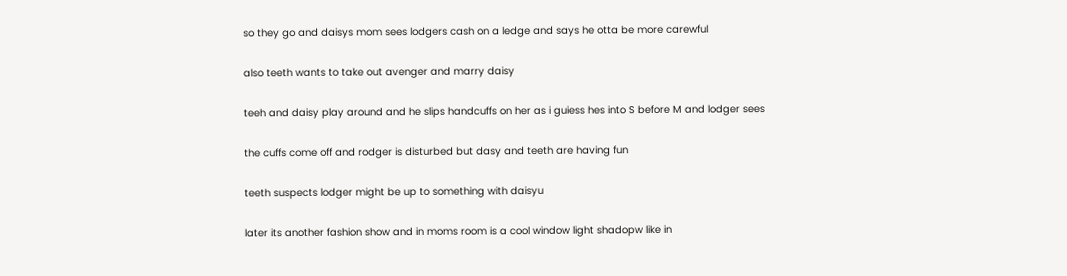so they go and daisys mom sees lodgers cash on a ledge and says he otta be more carewful

also teeth wants to take out avenger and marry daisy

teeh and daisy play around and he slips handcuffs on her as i guiess hes into S before M and lodger sees

the cuffs come off and rodger is disturbed but dasy and teeth are having fun

teeth suspects lodger might be up to something with daisyu

later its another fashion show and in moms room is a cool window light shadopw like in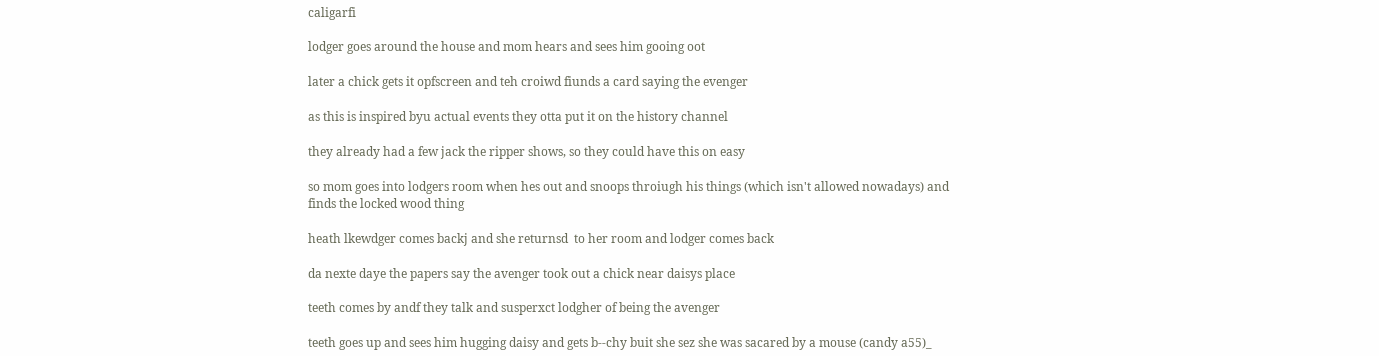caligarfi

lodger goes around the house and mom hears and sees him gooing oot

later a chick gets it opfscreen and teh croiwd fiunds a card saying the evenger

as this is inspired byu actual events they otta put it on the history channel

they already had a few jack the ripper shows, so they could have this on easy

so mom goes into lodgers room when hes out and snoops throiugh his things (which isn't allowed nowadays) and finds the locked wood thing

heath lkewdger comes backj and she returnsd  to her room and lodger comes back

da nexte daye the papers say the avenger took out a chick near daisys place

teeth comes by andf they talk and susperxct lodgher of being the avenger

teeth goes up and sees him hugging daisy and gets b--chy buit she sez she was sacared by a mouse (candy a55)_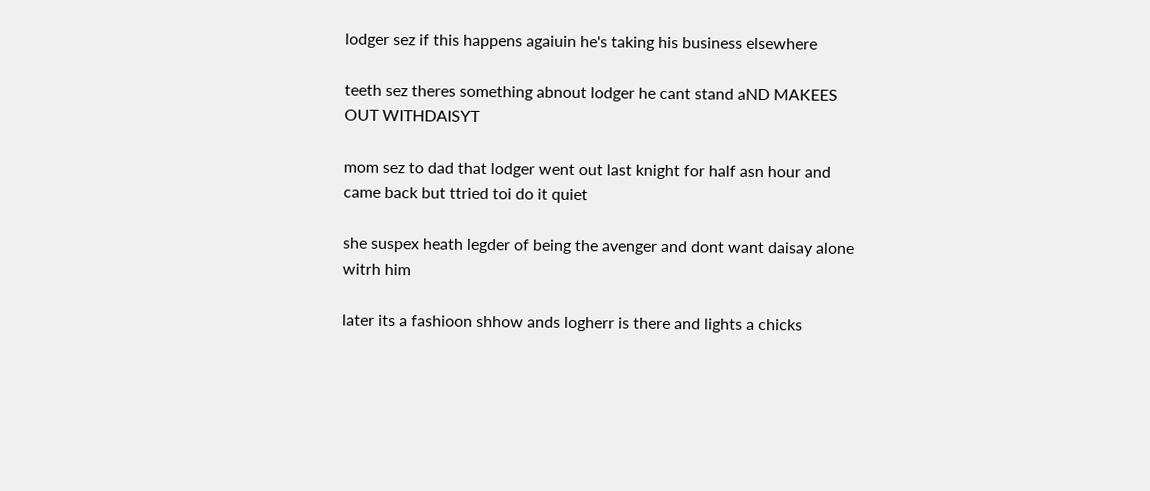lodger sez if this happens agaiuin he's taking his business elsewhere

teeth sez theres something abnout lodger he cant stand aND MAKEES OUT WITHDAISYT

mom sez to dad that lodger went out last knight for half asn hour and came back but ttried toi do it quiet

she suspex heath legder of being the avenger and dont want daisay alone witrh him

later its a fashioon shhow ands logherr is there and lights a chicks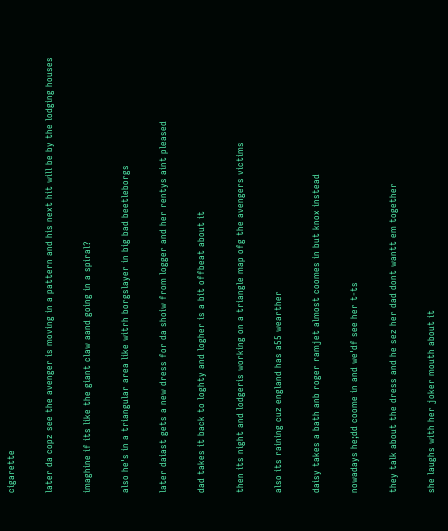cigarette

later da copz see the avenger is moving in a pattern and his next hit will be by the lodging houses

imaghine if its like the giant claw aand going in a spiral?

also he's in a triangular area like witrh borgslayer in big bad beetleborgs

later daiast gets a new dress for da shoiw from logger and her rentys aint pleased

dad takes it back to loghty and logher is a bit offbeat about it

then its night and lodgeris working on a triangle map ofg the avengers victims

also its raining cuz england has a55 wearther

daisy takes a bath anb roger ramjet almost coomes in but knox instead

nowadays he;dd coome in and we'df see her t-ts

they talk about the dress and he sez her dad dont wantt em together

she laughs with her joker mouth about it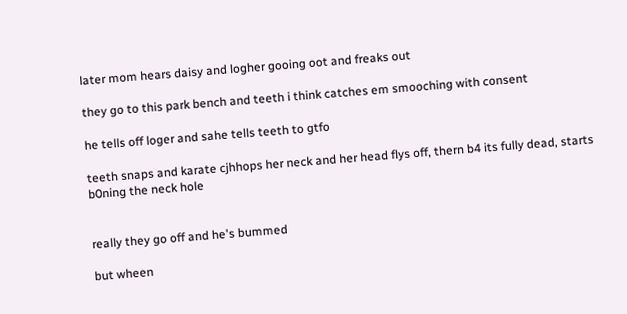later mom hears daisy and logher gooing oot and freaks out

they go to this park bench and teeth i think catches em smooching with consent

he tells off loger and sahe tells teeth to gtfo

teeth snaps and karate cjhhops her neck and her head flys off, thern b4 its fully dead, starts b0ning the neck hole


really they go off and he's bummed

but wheen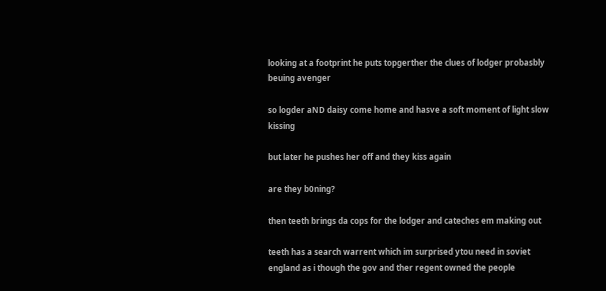looking at a footprint he puts topgerther the clues of lodger probasbly beuing avenger

so logder aND daisy come home and hasve a soft moment of light slow kissing

but later he pushes her off and they kiss again

are they b0ning?

then teeth brings da cops for the lodger and cateches em making out

teeth has a search warrent which im surprised ytou need in soviet england as i though the gov and ther regent owned the people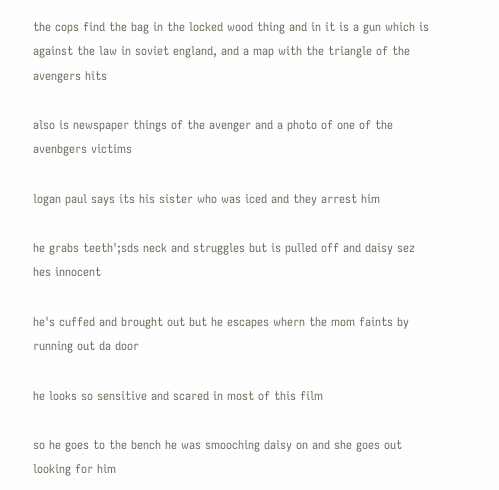the cops find the bag in the locked wood thing and in it is a gun which is against the law in soviet england, and a map with the triangle of the avengers hits

also is newspaper things of the avenger and a photo of one of the avenbgers victims

logan paul says its his sister who was iced and they arrest him

he grabs teeth';sds neck and struggles but is pulled off and daisy sez hes innocent

he's cuffed and brought out but he escapes whern the mom faints by running out da door

he looks so sensitive and scared in most of this film

so he goes to the bench he was smooching daisy on and she goes out looking for him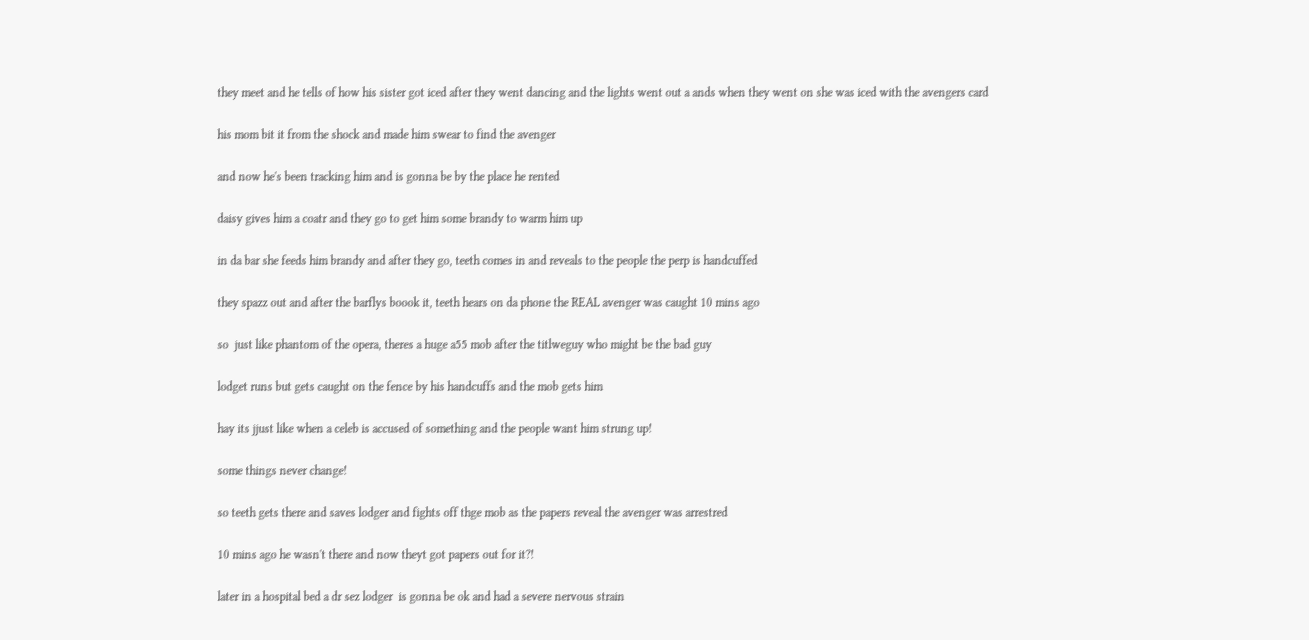they meet and he tells of how his sister got iced after they went dancing and the lights went out a ands when they went on she was iced with the avengers card

his mom bit it from the shock and made him swear to find the avenger

and now he's been tracking him and is gonna be by the place he rented

daisy gives him a coatr and they go to get him some brandy to warm him up

in da bar she feeds him brandy and after they go, teeth comes in and reveals to the people the perp is handcuffed

they spazz out and after the barflys boook it, teeth hears on da phone the REAL avenger was caught 10 mins ago

so  just like phantom of the opera, theres a huge a55 mob after the titlweguy who might be the bad guy

lodget runs but gets caught on the fence by his handcuffs and the mob gets him

hay its jjust like when a celeb is accused of something and the people want him strung up!

some things never change!

so teeth gets there and saves lodger and fights off thge mob as the papers reveal the avenger was arrestred

10 mins ago he wasn't there and now theyt got papers out for it?!

later in a hospital bed a dr sez lodger  is gonna be ok and had a severe nervous strain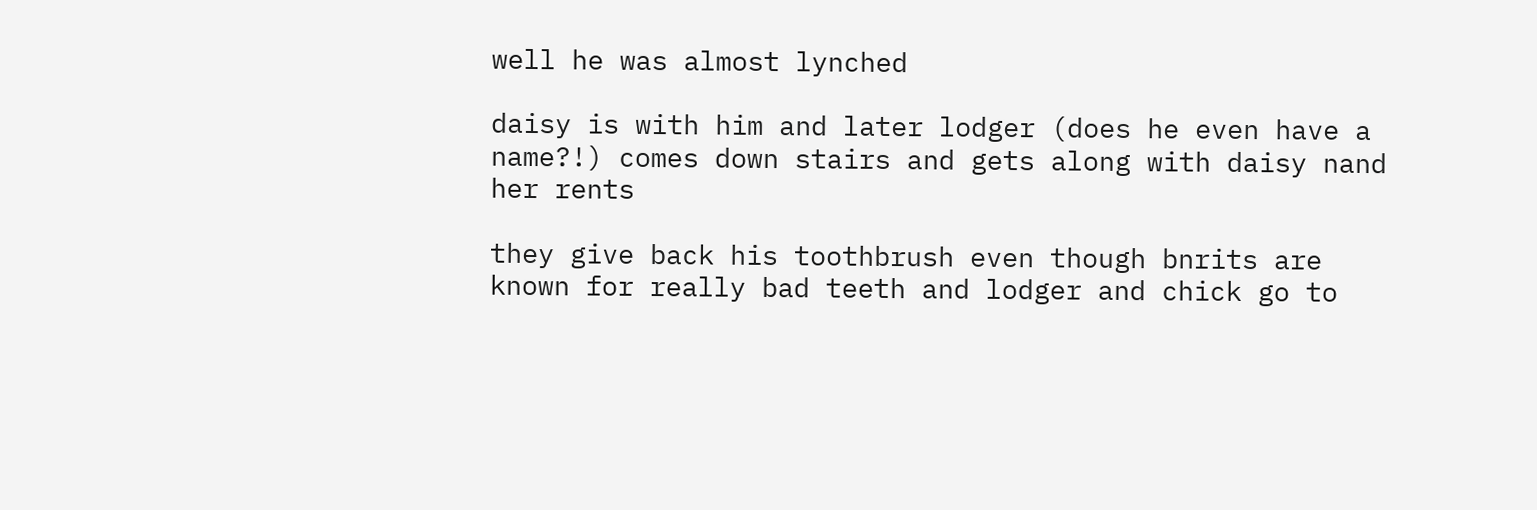well he was almost lynched

daisy is with him and later lodger (does he even have a name?!) comes down stairs and gets along with daisy nand her rents

they give back his toothbrush even though bnrits are known for really bad teeth and lodger and chick go to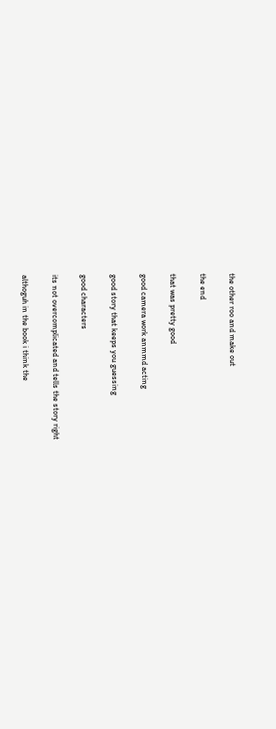the other roo and make out

the end

that was pretty good

good camera work anmmd acting

good story that keeps you guessing

good characters

its not overcomplicated and tells the story right

althoguh in the book i think the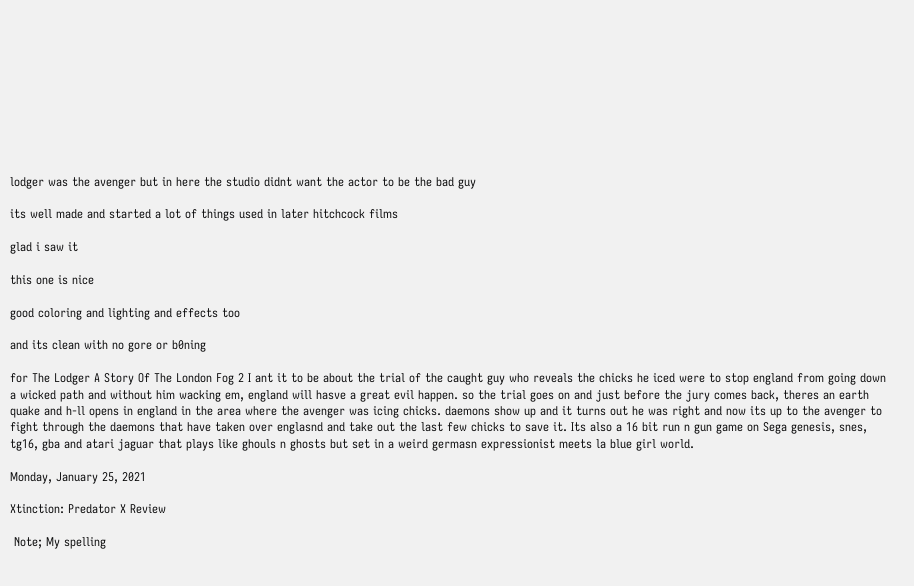lodger was the avenger but in here the studio didnt want the actor to be the bad guy

its well made and started a lot of things used in later hitchcock films

glad i saw it

this one is nice

good coloring and lighting and effects too

and its clean with no gore or b0ning

for The Lodger A Story Of The London Fog 2 I ant it to be about the trial of the caught guy who reveals the chicks he iced were to stop england from going down a wicked path and without him wacking em, england will hasve a great evil happen. so the trial goes on and just before the jury comes back, theres an earth quake and h-ll opens in england in the area where the avenger was icing chicks. daemons show up and it turns out he was right and now its up to the avenger to fight through the daemons that have taken over englasnd and take out the last few chicks to save it. Its also a 16 bit run n gun game on Sega genesis, snes, tg16, gba and atari jaguar that plays like ghouls n ghosts but set in a weird germasn expressionist meets la blue girl world.

Monday, January 25, 2021

Xtinction: Predator X Review

 Note; My spelling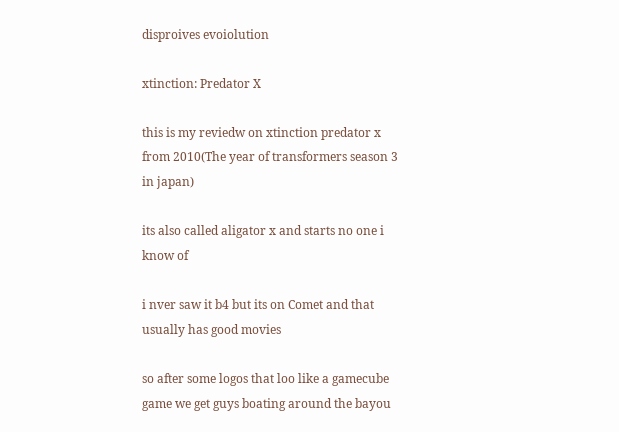disproives evoiolution

xtinction: Predator X

this is my reviedw on xtinction predator x from 2010(The year of transformers season 3 in japan)

its also called aligator x and starts no one i know of

i nver saw it b4 but its on Comet and that usually has good movies

so after some logos that loo like a gamecube game we get guys boating around the bayou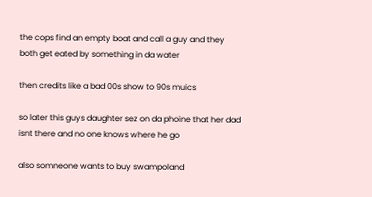the cops find an empty boat and call a guy and they both get eated by something in da water

then credits like a bad 00s show to 90s muics

so later this guys daughter sez on da phoine that her dad isnt there and no one knows where he go

also somneone wants to buy swampoland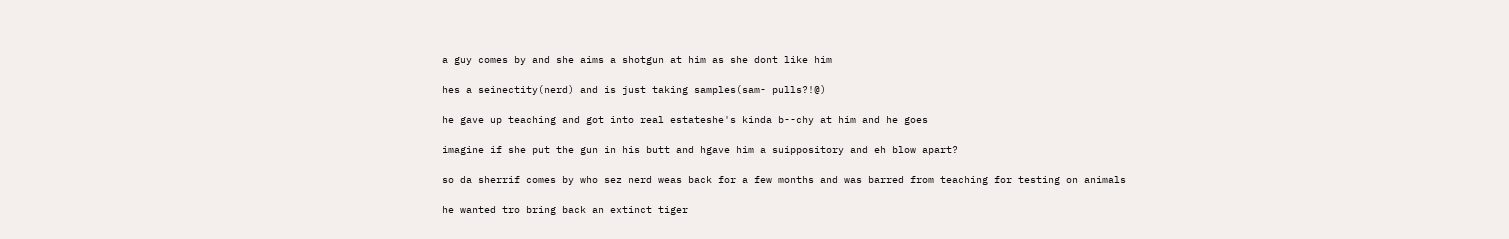a guy comes by and she aims a shotgun at him as she dont like him

hes a seinectity(nerd) and is just taking samples(sam- pulls?!@)

he gave up teaching and got into real estateshe's kinda b--chy at him and he goes

imagine if she put the gun in his butt and hgave him a suippository and eh blow apart?

so da sherrif comes by who sez nerd weas back for a few months and was barred from teaching for testing on animals

he wanted tro bring back an extinct tiger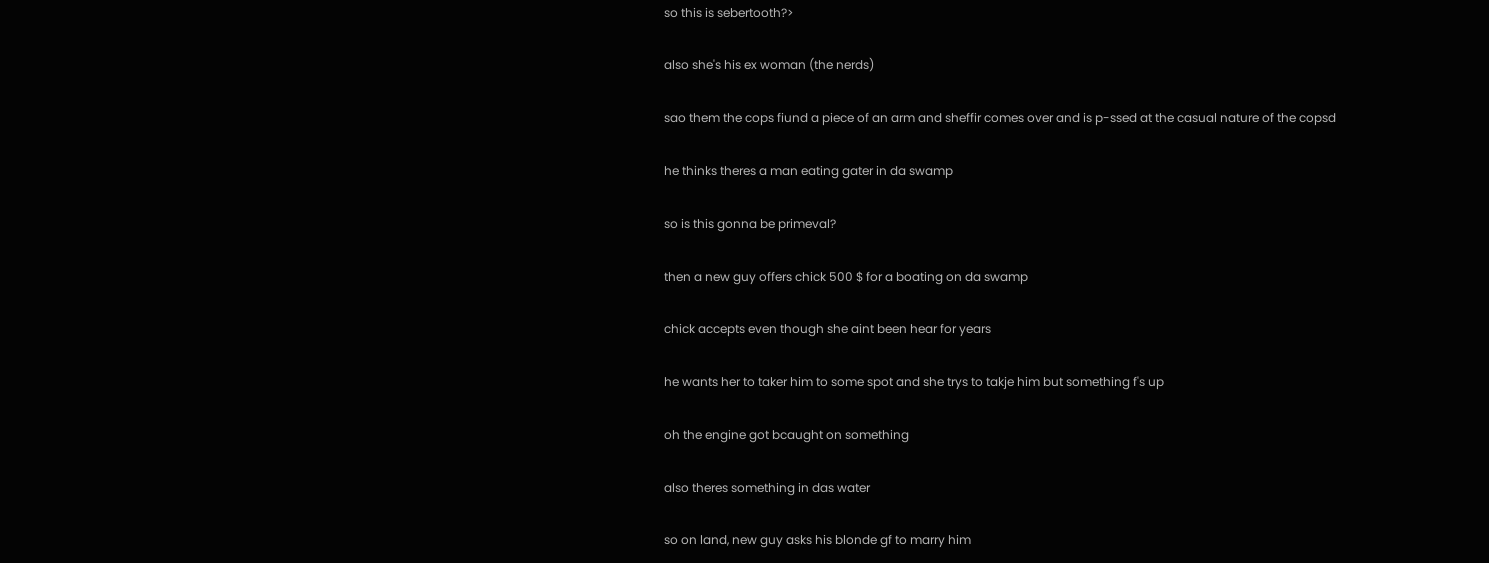so this is sebertooth?>

also she's his ex woman (the nerds)

sao them the cops fiund a piece of an arm and sheffir comes over and is p-ssed at the casual nature of the copsd

he thinks theres a man eating gater in da swamp

so is this gonna be primeval?

then a new guy offers chick 500 $ for a boating on da swamp

chick accepts even though she aint been hear for years

he wants her to taker him to some spot and she trys to takje him but something f's up

oh the engine got bcaught on something

also theres something in das water

so on land, new guy asks his blonde gf to marry him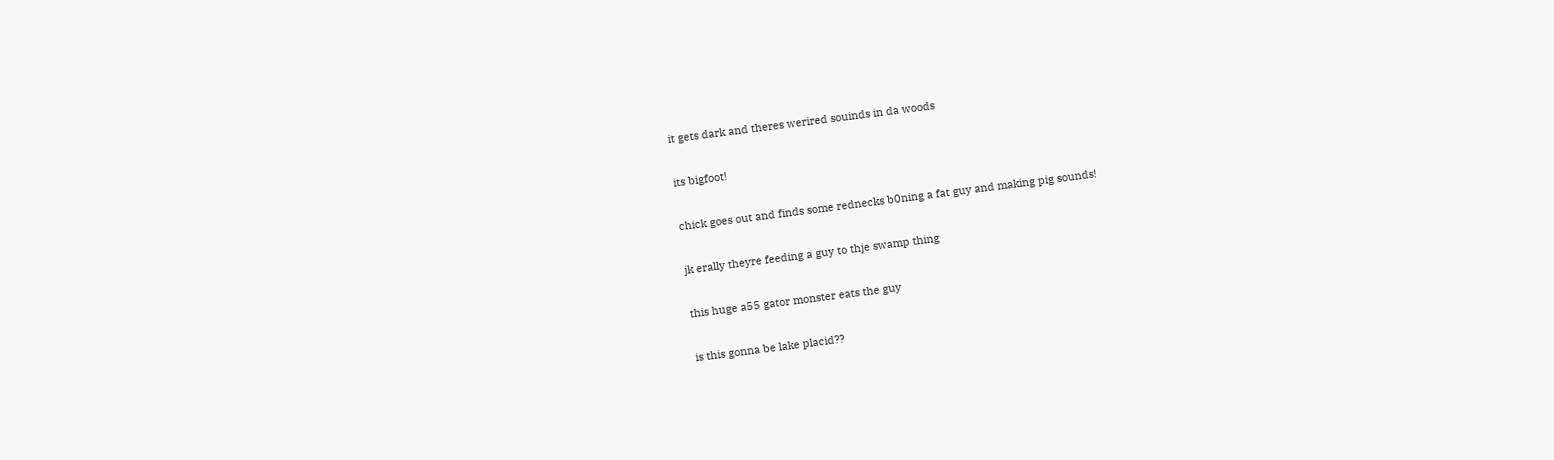it gets dark and theres werired souinds in da woods

its bigfoot!

chick goes out and finds some rednecks b0ning a fat guy and making pig sounds!

jk erally theyre feeding a guy to thje swamp thing

this huge a55 gator monster eats the guy

is this gonna be lake placid??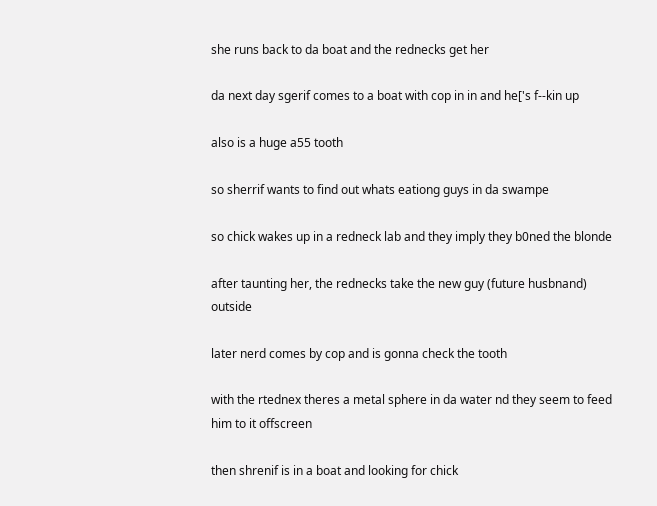she runs back to da boat and the rednecks get her

da next day sgerif comes to a boat with cop in in and he['s f--kin up

also is a huge a55 tooth

so sherrif wants to find out whats eationg guys in da swampe

so chick wakes up in a redneck lab and they imply they b0ned the blonde

after taunting her, the rednecks take the new guy (future husbnand) outside

later nerd comes by cop and is gonna check the tooth

with the rtednex theres a metal sphere in da water nd they seem to feed him to it offscreen

then shrenif is in a boat and looking for chick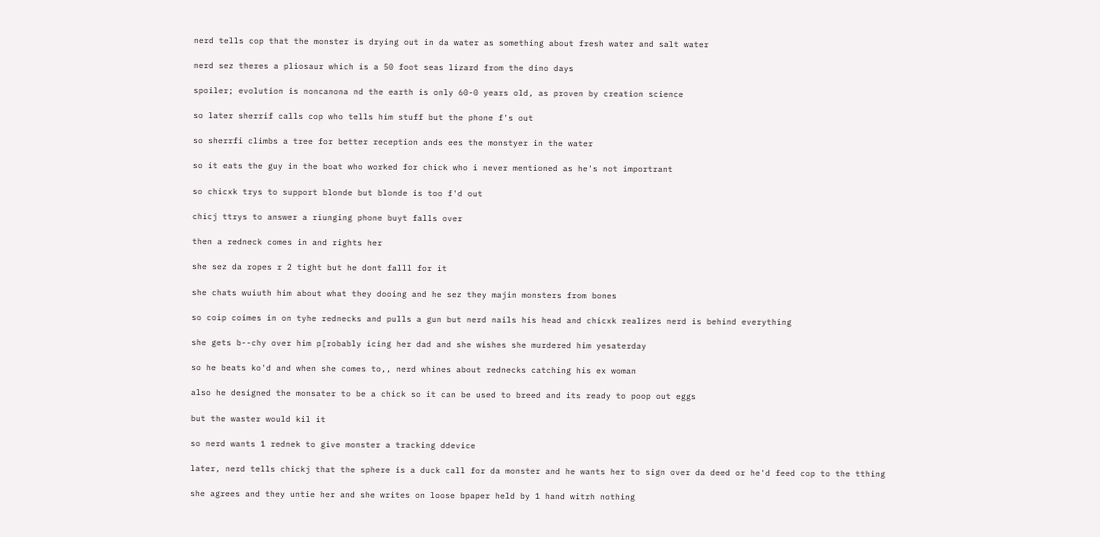nerd tells cop that the monster is drying out in da water as something about fresh water and salt water

nerd sez theres a pliosaur which is a 50 foot seas lizard from the dino days

spoiler; evolution is noncanona nd the earth is only 60-0 years old, as proven by creation science

so later sherrif calls cop who tells him stuff but the phone f's out

so sherrfi climbs a tree for better reception ands ees the monstyer in the water

so it eats the guy in the boat who worked for chick who i never mentioned as he's not importrant

so chicxk trys to support blonde but blonde is too f'd out

chicj ttrys to answer a riunging phone buyt falls over

then a redneck comes in and rights her

she sez da ropes r 2 tight but he dont falll for it

she chats wuiuth him about what they dooing and he sez they majin monsters from bones

so coip coimes in on tyhe rednecks and pulls a gun but nerd nails his head and chicxk realizes nerd is behind everything

she gets b--chy over him p[robably icing her dad and she wishes she murdered him yesaterday

so he beats ko'd and when she comes to,, nerd whines about rednecks catching his ex woman

also he designed the monsater to be a chick so it can be used to breed and its ready to poop out eggs

but the waster would kil it

so nerd wants 1 rednek to give monster a tracking ddevice

later, nerd tells chickj that the sphere is a duck call for da monster and he wants her to sign over da deed or he'd feed cop to the tthing

she agrees and they untie her and she writes on loose bpaper held by 1 hand witrh nothing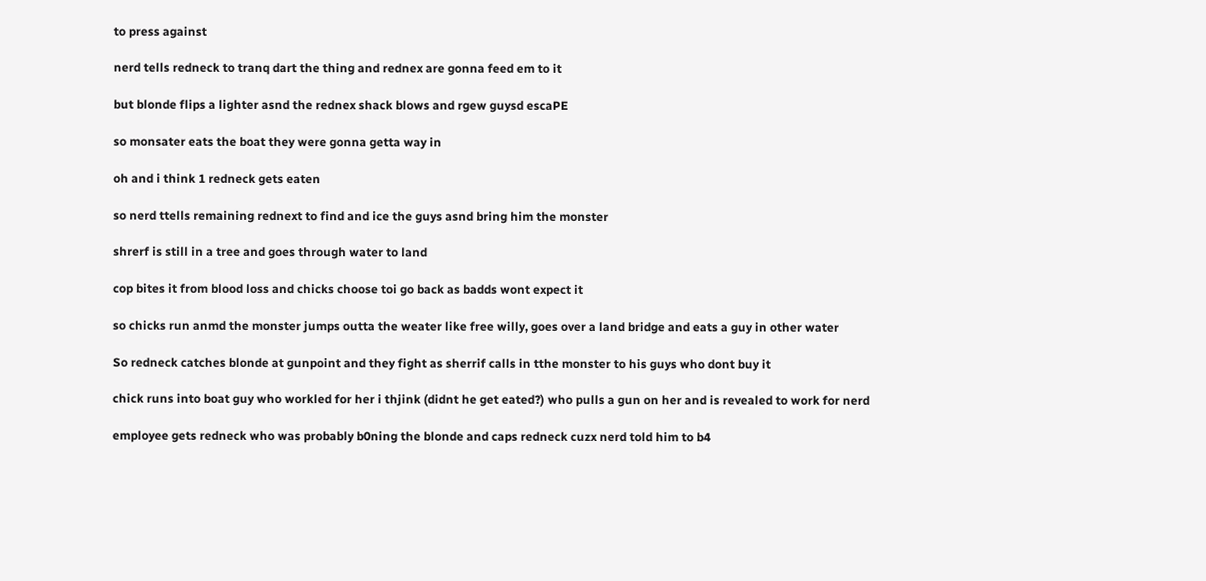to press against

nerd tells redneck to tranq dart the thing and rednex are gonna feed em to it

but blonde flips a lighter asnd the rednex shack blows and rgew guysd escaPE

so monsater eats the boat they were gonna getta way in

oh and i think 1 redneck gets eaten

so nerd ttells remaining rednext to find and ice the guys asnd bring him the monster

shrerf is still in a tree and goes through water to land

cop bites it from blood loss and chicks choose toi go back as badds wont expect it

so chicks run anmd the monster jumps outta the weater like free willy, goes over a land bridge and eats a guy in other water

So redneck catches blonde at gunpoint and they fight as sherrif calls in tthe monster to his guys who dont buy it

chick runs into boat guy who workled for her i thjink (didnt he get eated?) who pulls a gun on her and is revealed to work for nerd

employee gets redneck who was probably b0ning the blonde and caps redneck cuzx nerd told him to b4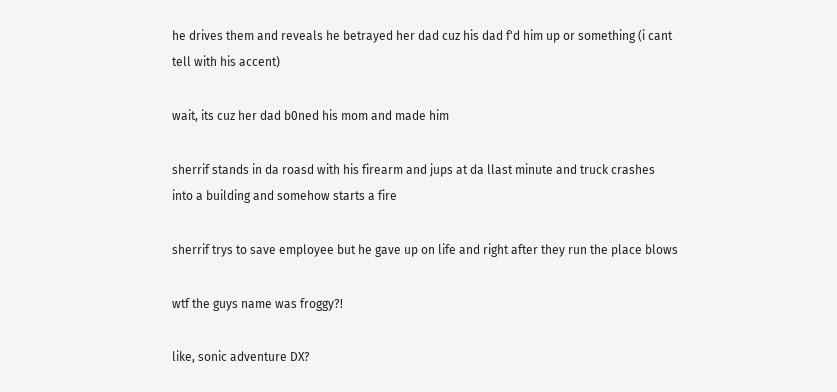he drives them and reveals he betrayed her dad cuz his dad f'd him up or something (i cant tell with his accent)

wait, its cuz her dad b0ned his mom and made him

sherrif stands in da roasd with his firearm and jups at da llast minute and truck crashes into a building and somehow starts a fire

sherrif trys to save employee but he gave up on life and right after they run the place blows

wtf the guys name was froggy?!

like, sonic adventure DX?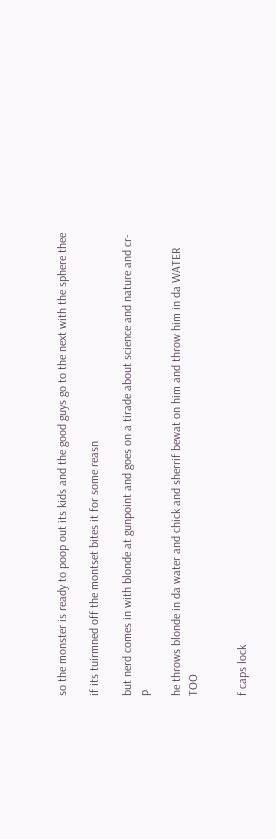so the monster is ready to poop out its kids and the good guys go to the next with the sphere thee

if its tuirmned off the montset bites it for some reasn

but nerd comes in with blonde at gunpoint and goes on a tirade about science and nature and cr-p

he throws blonde in da water and chick and sherrif bewat on him and throw him in da WATER TOO


f caps lock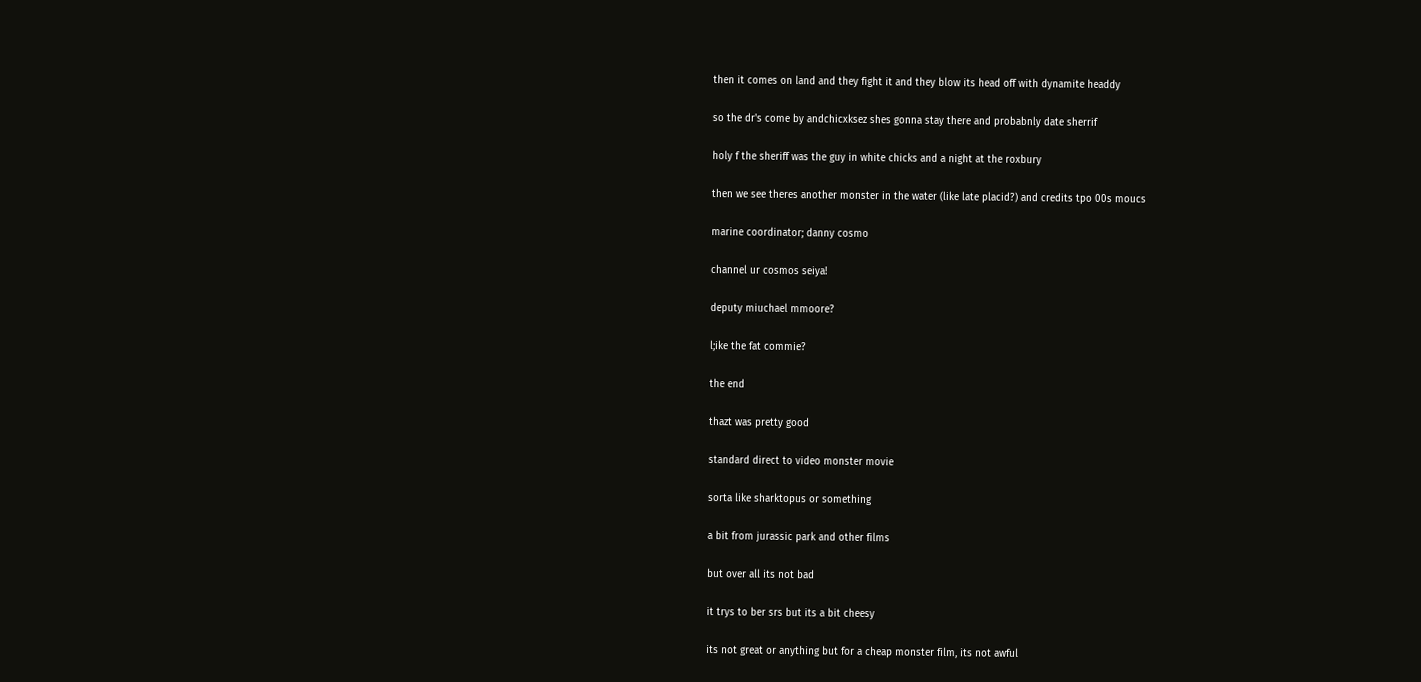then it comes on land and they fight it and they blow its head off with dynamite headdy

so the dr's come by andchicxksez shes gonna stay there and probabnly date sherrif

holy f the sheriff was the guy in white chicks and a night at the roxbury

then we see theres another monster in the water (like late placid?) and credits tpo 00s moucs

marine coordinator; danny cosmo

channel ur cosmos seiya!

deputy miuchael mmoore?

l;ike the fat commie?

the end

thazt was pretty good

standard direct to video monster movie

sorta like sharktopus or something

a bit from jurassic park and other films

but over all its not bad

it trys to ber srs but its a bit cheesy

its not great or anything but for a cheap monster film, its not awful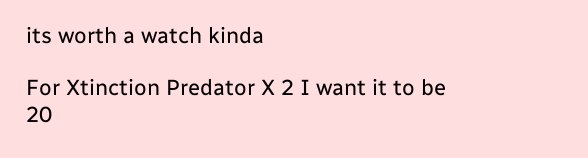its worth a watch kinda

For Xtinction Predator X 2 I want it to be 20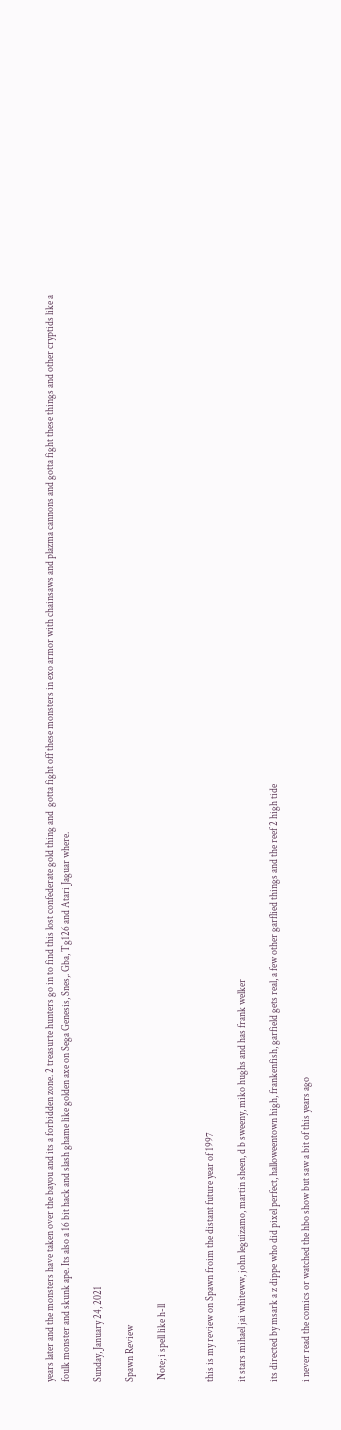years later and the monsters have taken over the bayou and its a forbidden zone. 2 treasurte hunters go in to find this lost confederate gold thing and  gotta fight off these monsters in exo armor with chainsaws and plazma cannons and gotta fight these things and other cryptids like a foulk monster and skunk ape. Its also a 16 bit hack and slash ghame like golden axe on Sega Genesis, Snes,. Gba, Tg126 and Atari Jaguar where.

Sunday, January 24, 2021

Spawn Review

 Note; i spell like h-ll


this is my review on Spawn froim the distant future year of 1997

it stars mihael jai whiteww, john leguizamo, martin sheen, d b sweeny, miko hughs and has frank welker

its directed by msark a z dippe who did pixel perfect, halloweentown high, frankenfish, garfield gets real, a few other garflied things and the reef 2 high tide

i never read the comics or watched the hbo show but saw a bit of this years ago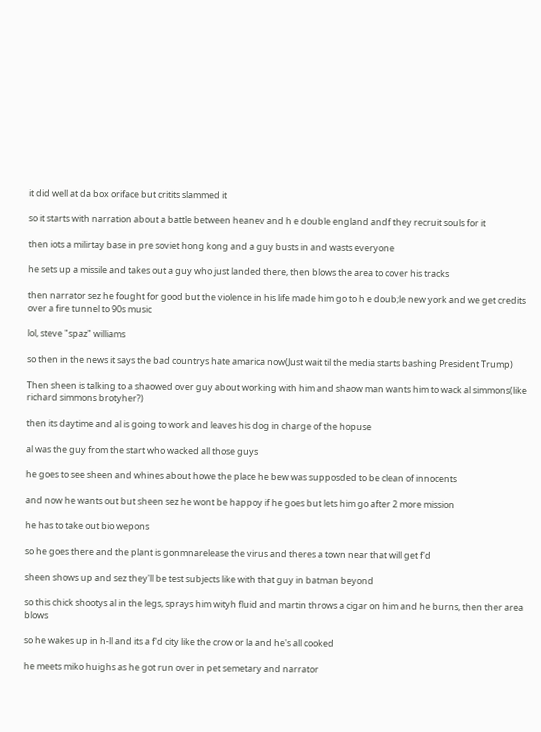it did well at da box oriface but critits slammed it

so it starts with narration about a battle between heanev and h e double england andf they recruit souls for it

then iots a milirtay base in pre soviet hong kong and a guy busts in and wasts everyone

he sets up a missile and takes out a guy who just landed there, then blows the area to cover his tracks

then narrator sez he fought for good but the violence in his life made him go to h e doub;le new york and we get credits over a fire tunnel to 90s music

lol, steve "spaz" williams

so then in the news it says the bad countrys hate amarica now(Just wait til the media starts bashing President Trump)

Then sheen is talking to a shaowed over guy about working with him and shaow man wants him to wack al simmons(like richard simmons brotyher?)

then its daytime and al is going to work and leaves his dog in charge of the hopuse

al was the guy from the start who wacked all those guys

he goes to see sheen and whines about howe the place he bew was supposded to be clean of innocents

and now he wants out but sheen sez he wont be happoy if he goes but lets him go after 2 more mission

he has to take out bio wepons

so he goes there and the plant is gonmnarelease the virus and theres a town near that will get f'd

sheen shows up and sez they'll be test subjects like with that guy in batman beyond

so this chick shootys al in the legs, sprays him wityh fluid and martin throws a cigar on him and he burns, then ther area blows

so he wakes up in h-ll and its a f'd city like the crow or la and he's all cooked

he meets miko huighs as he got run over in pet semetary and narrator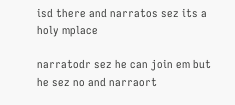isd there and narratos sez its a holy mplace

narratodr sez he can join em but he sez no and narraort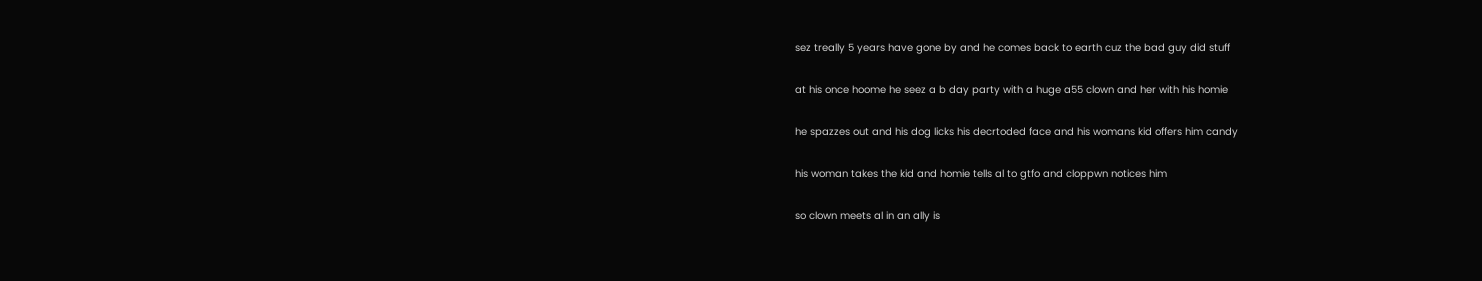sez treally 5 years have gone by and he comes back to earth cuz the bad guy did stuff

at his once hoome he seez a b day party with a huge a55 clown and her with his homie

he spazzes out and his dog licks his decrtoded face and his womans kid offers him candy

his woman takes the kid and homie tells al to gtfo and cloppwn notices him

so clown meets al in an ally is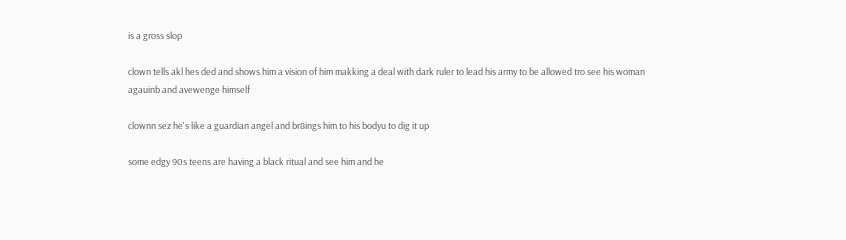is a gross slop

clown tells akl hes ded and shows him a vision of him makking a deal with dark ruler to lead his army to be allowed tro see his woman agauinb and avewenge himself

clownn sez he's like a guardian angel and br8ings him to his bodyu to dig it up

some edgy 90s teens are having a black ritual and see him and he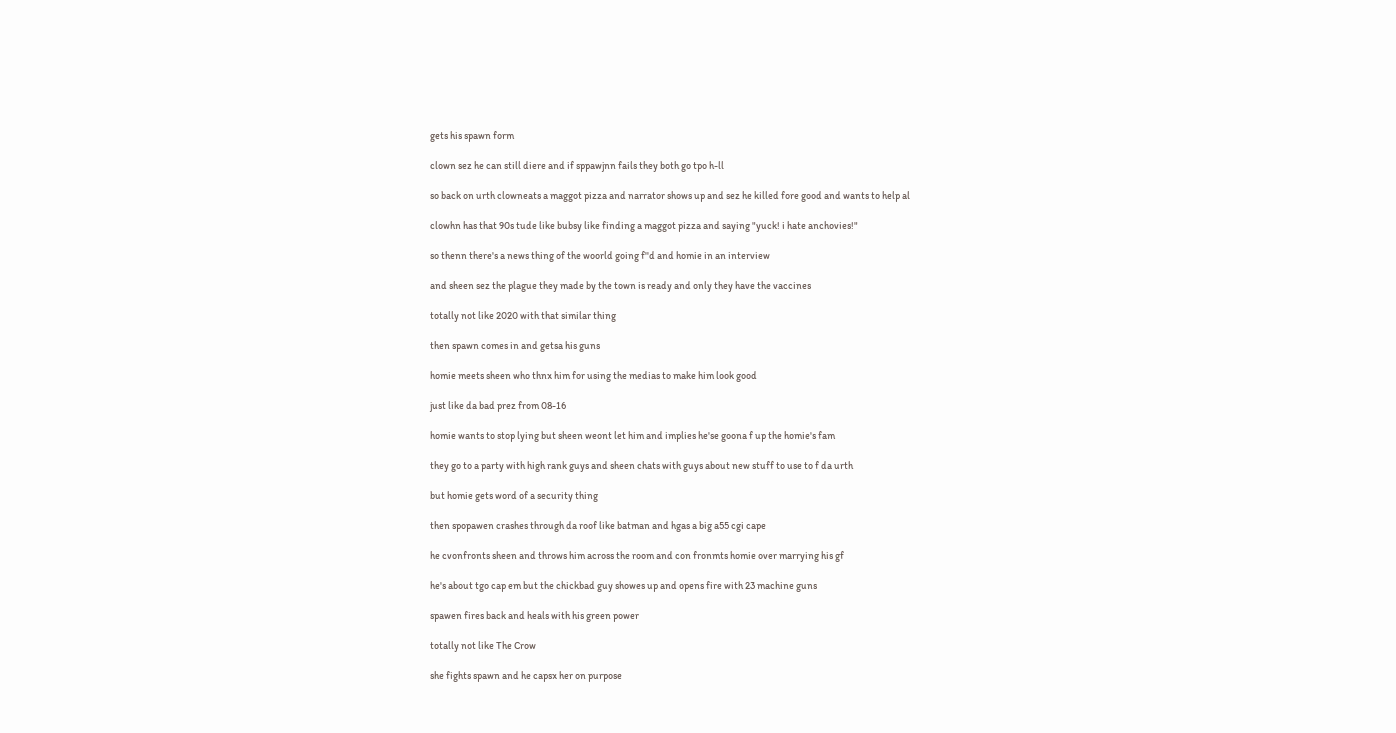gets his spawn form

clown sez he can still diere and if sppawjnn fails they both go tpo h-ll

so back on urth clowneats a maggot pizza and narrator shows up and sez he killed fore good and wants to help al

clowhn has that 90s tude like bubsy like finding a maggot pizza and saying "yuck! i hate anchovies!"

so thenn there's a news thing of the woorld going f''d and homie in an interview

and sheen sez the plague they made by the town is ready and only they have the vaccines

totally not like 2020 with that similar thing

then spawn comes in and getsa his guns

homie meets sheen who thnx him for using the medias to make him look good

just like da bad prez from 08-16

homie wants to stop lying but sheen weont let him and implies he'se goona f up the homie's fam

they go to a party with high rank guys and sheen chats with guys about new stuff to use to f da urth

but homie gets word of a security thing

then spopawen crashes through da roof like batman and hgas a big a55 cgi cape

he cvonfronts sheen and throws him across the room and con fronmts homie over marrying his gf

he's about tgo cap em but the chickbad guy showes up and opens fire with 23 machine guns

spawen fires back and heals with his green power

totally not like The Crow

she fights spawn and he capsx her on purpose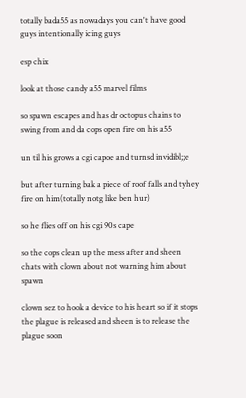totally bada55 as nowadays you can't have good guys intentionally icing guys

esp chix

look at those candy a55 marvel films

so spawn escapes and has dr octopus chains to swing from and da cops open fire on his a55

un til his grows a cgi capoe and turnsd invidibl;;e

but after turning bak a piece of roof falls and tyhey fire on him(totally notg like ben hur)

so he flies off on his cgi 90s cape

so the cops clean up the mess after and sheen chats with clown about not warning him about spawn

clown sez to hook a device to his heart so if it stops the plague is released and sheen is to release the plague soon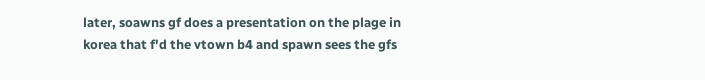later, soawns gf does a presentation on the plage in korea that f'd the vtown b4 and spawn sees the gfs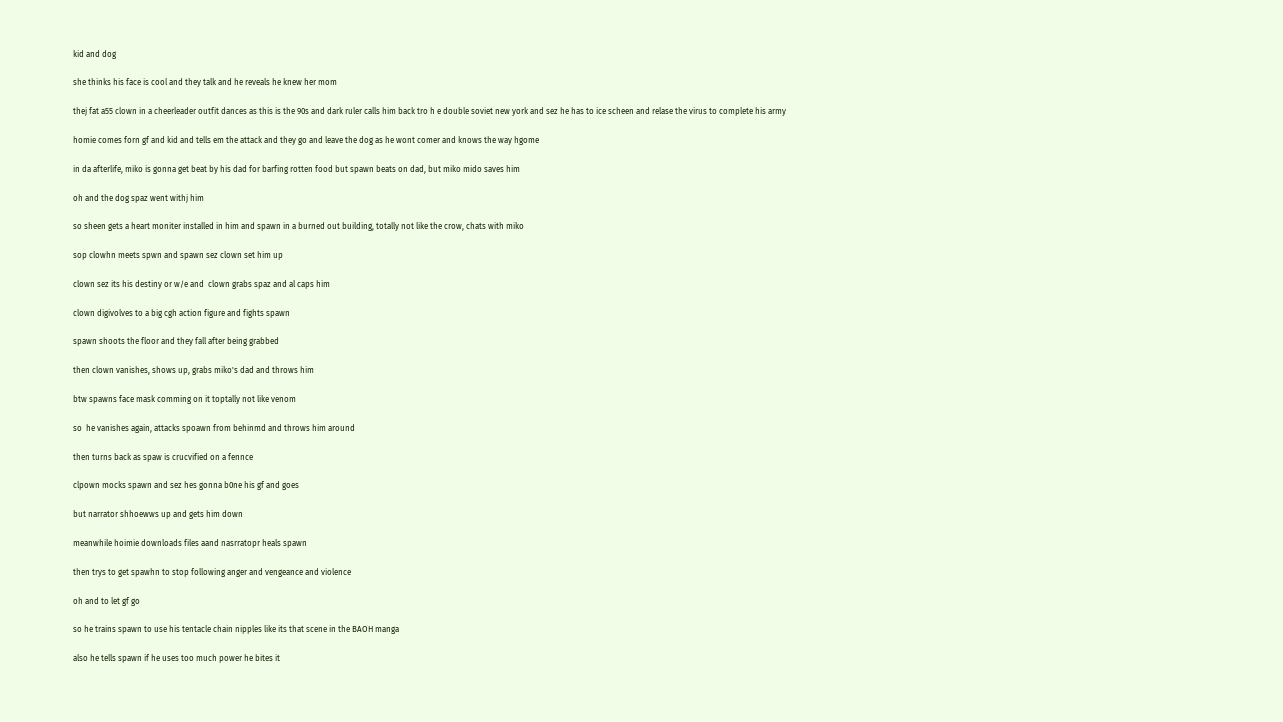kid and dog

she thinks his face is cool and they talk and he reveals he knew her mom

thej fat a55 clown in a cheerleader outfit dances as this is the 90s and dark ruler calls him back tro h e double soviet new york and sez he has to ice scheen and relase the virus to complete his army

homie comes forn gf and kid and tells em the attack and they go and leave the dog as he wont comer and knows the way hgome

in da afterlife, miko is gonna get beat by his dad for barfing rotten food but spawn beats on dad, but miko mido saves him

oh and the dog spaz went withj him

so sheen gets a heart moniter installed in him and spawn in a burned out building, totally not like the crow, chats with miko

sop clowhn meets spwn and spawn sez clown set him up

clown sez its his destiny or w/e and  clown grabs spaz and al caps him

clown digivolves to a big cgh action figure and fights spawn

spawn shoots the floor and they fall after being grabbed

then clown vanishes, shows up, grabs miko's dad and throws him

btw spawns face mask comming on it toptally not like venom

so  he vanishes again, attacks spoawn from behinmd and throws him around

then turns back as spaw is crucvified on a fennce

clpown mocks spawn and sez hes gonna b0ne his gf and goes

but narrator shhoewws up and gets him down

meanwhile hoimie downloads files aand nasrratopr heals spawn

then trys to get spawhn to stop following anger and vengeance and violence

oh and to let gf go

so he trains spawn to use his tentacle chain nipples like its that scene in the BAOH manga

also he tells spawn if he uses too much power he bites it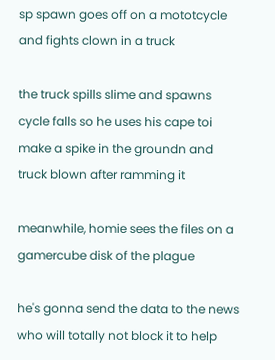sp spawn goes off on a mototcycle and fights clown in a truck

the truck spills slime and spawns cycle falls so he uses his cape toi make a spike in the groundn and truck blown after ramming it

meanwhile, homie sees the files on a gamercube disk of the plague

he's gonna send the data to the news who will totally not block it to help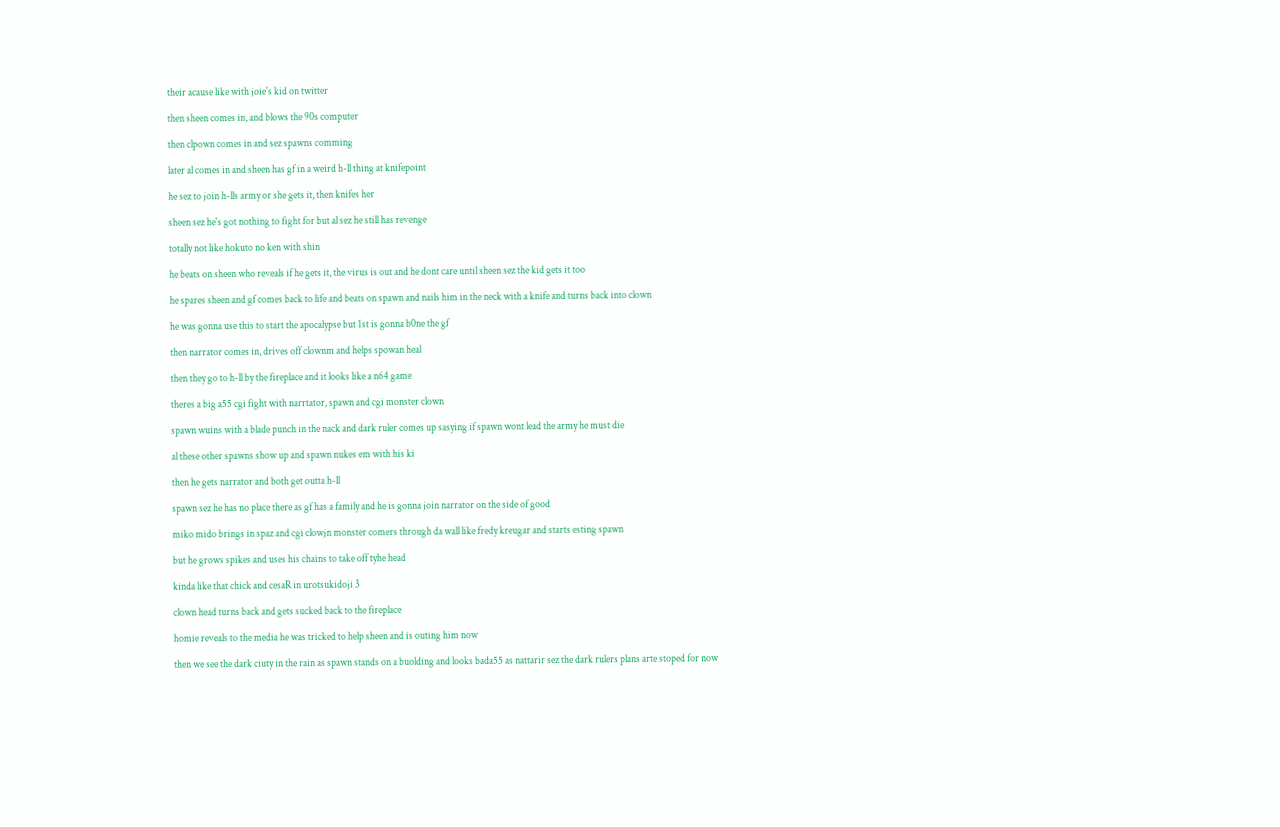their acause like with joie's kid on twitter

then sheen comes in, and blows the 90s computer

then clpown comes in and sez spawns comming

later al comes in and sheen has gf in a weird h-ll thing at knifepoint

he sez to join h-lls army or she gets it, then knifes her

sheen sez he's got nothing to fight for but al sez he still has revenge

totally not like hokuto no ken with shin

he beats on sheen who reveals if he gets it, the virus is out and he dont care until sheen sez the kid gets it too

he spares sheen and gf comes back to life and beats on spawn and nails him in the neck with a knife and turns back into clown

he was gonna use this to start the apocalypse but 1st is gonna b0ne the gf

then narrator comes in, drives off clownm and helps spowan heal

then they go to h-ll by the fireplace and it looks like a n64 game

theres a big a55 cgi fight with narrtator, spawn and cgi monster clown

spawn wuins with a blade punch in the nack and dark ruler comes up sasying if spawn wont lead the army he must die

al these other spawns show up and spawn nukes em with his ki

then he gets narrator and both get outta h-ll

spawn sez he has no place there as gf has a family and he is gonna join narrator on the side of good

miko mido brings in spaz and cgi clowjn monster comers through da wall like fredy kreugar and starts esting spawn

but he grows spikes and uses his chains to take off tyhe head

kinda like that chick and cesaR in urotsukidoji 3

clown head turns back and gets sucked back to the fireplace

homie reveals to the media he was tricked to help sheen and is outing him now

then we see the dark ciuty in the rain as spawn stands on a buolding and looks bada55 as nattarir sez the dark rulers plans arte stoped for now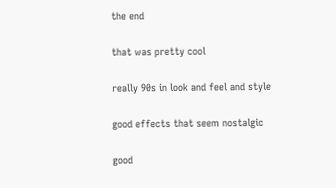the end

that was pretty cool

really 90s in look and feel and style

good effects that seem nostalgic

good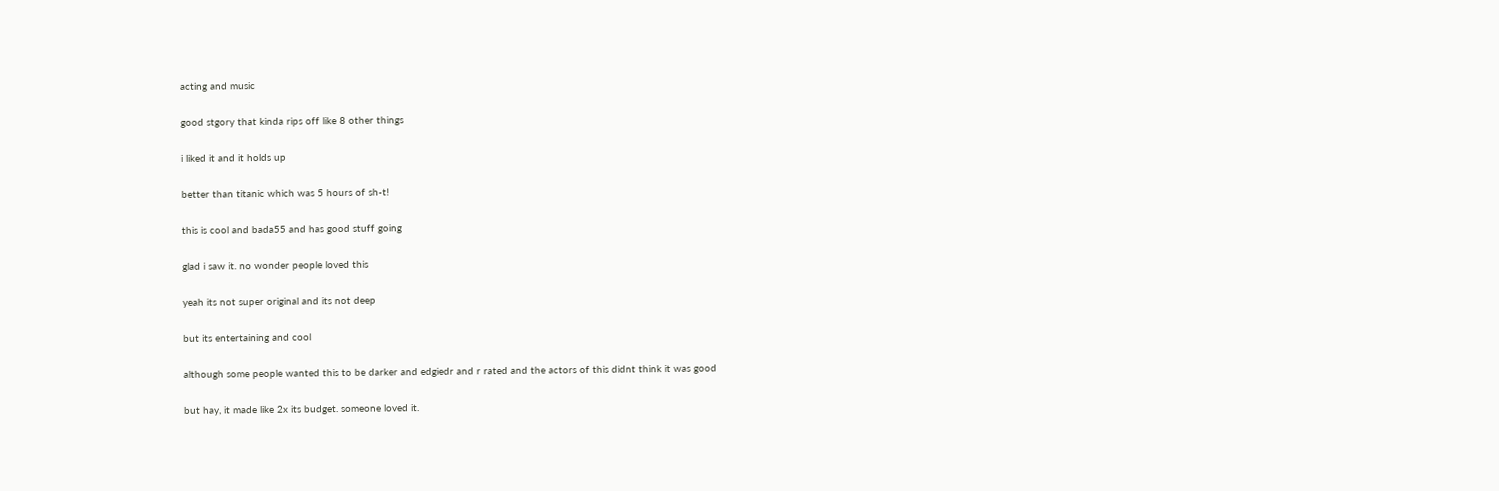acting and music

good stgory that kinda rips off like 8 other things

i liked it and it holds up

better than titanic which was 5 hours of sh-t!

this is cool and bada55 and has good stuff going

glad i saw it. no wonder people loved this

yeah its not super original and its not deep

but its entertaining and cool

although some people wanted this to be darker and edgiedr and r rated and the actors of this didnt think it was good

but hay, it made like 2x its budget. someone loved it.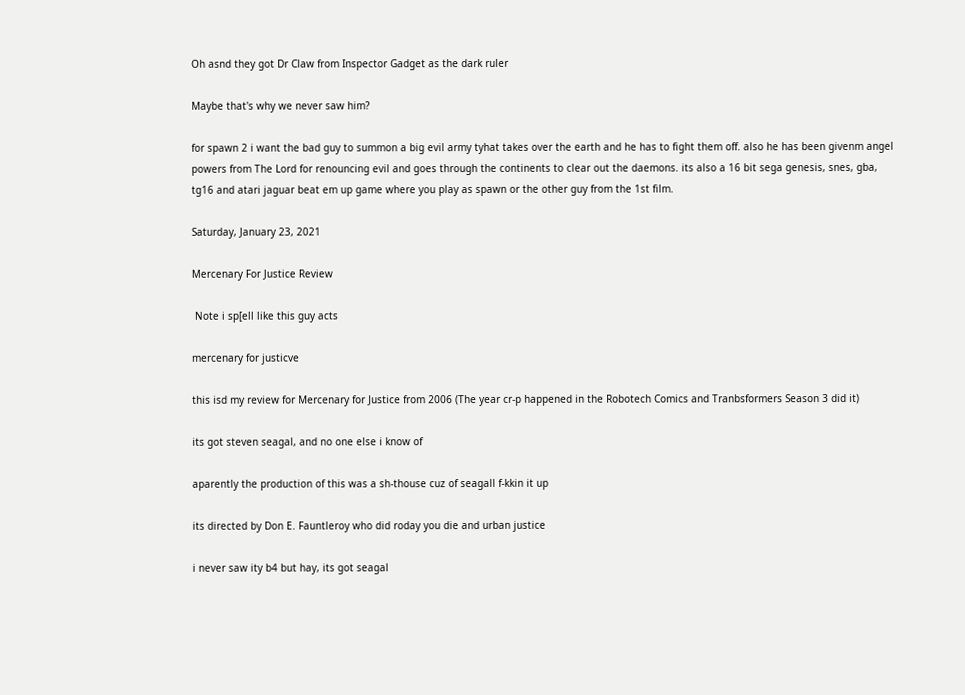Oh asnd they got Dr Claw from Inspector Gadget as the dark ruler

Maybe that's why we never saw him?

for spawn 2 i want the bad guy to summon a big evil army tyhat takes over the earth and he has to fight them off. also he has been givenm angel powers from The Lord for renouncing evil and goes through the continents to clear out the daemons. its also a 16 bit sega genesis, snes, gba, tg16 and atari jaguar beat em up game where you play as spawn or the other guy from the 1st film.

Saturday, January 23, 2021

Mercenary For Justice Review

 Note i sp[ell like this guy acts

mercenary for justicve

this isd my review for Mercenary for Justice from 2006 (The year cr-p happened in the Robotech Comics and Tranbsformers Season 3 did it)

its got steven seagal, and no one else i know of

aparently the production of this was a sh-thouse cuz of seagall f-kkin it up

its directed by Don E. Fauntleroy who did roday you die and urban justice

i never saw ity b4 but hay, its got seagal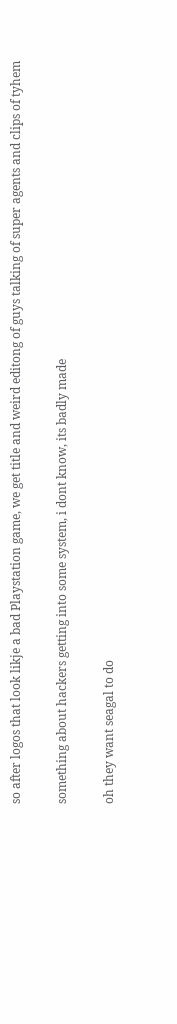so after logos that look likje a bad Playstation game, we get title and weird editong of guys talking of super agents and clips of tyhem

something about hackers getting into some system, i dont know, its badly made

oh they want seagal to do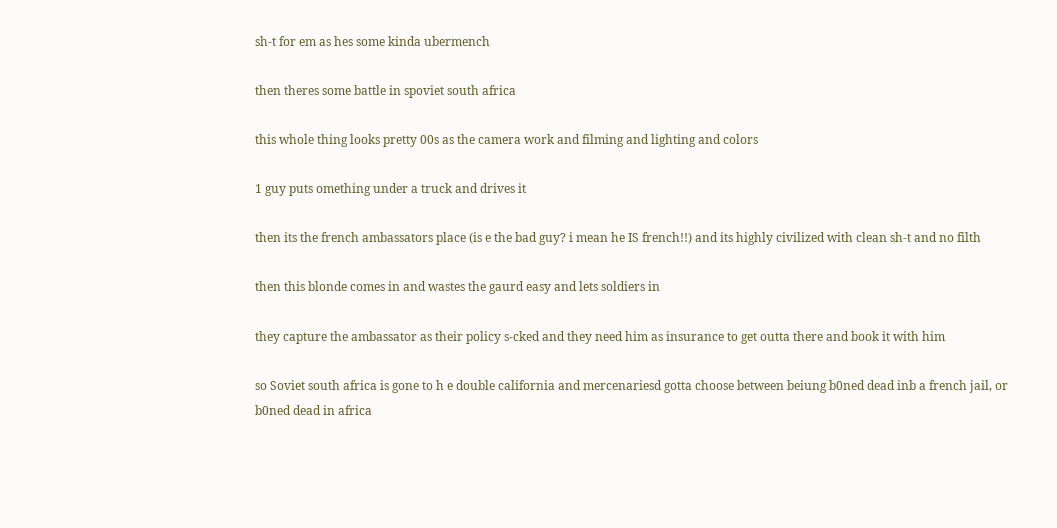sh-t for em as hes some kinda ubermench

then theres some battle in spoviet south africa

this whole thing looks pretty 00s as the camera work and filming and lighting and colors

1 guy puts omething under a truck and drives it

then its the french ambassators place (is e the bad guy? i mean he IS french!!) and its highly civilized with clean sh-t and no filth

then this blonde comes in and wastes the gaurd easy and lets soldiers in

they capture the ambassator as their policy s-cked and they need him as insurance to get outta there and book it with him

so Soviet south africa is gone to h e double california and mercenariesd gotta choose between beiung b0ned dead inb a french jail, or b0ned dead in africa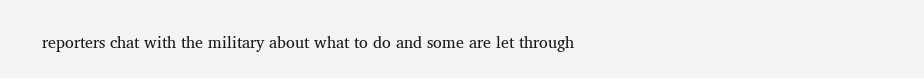reporters chat with the military about what to do and some are let through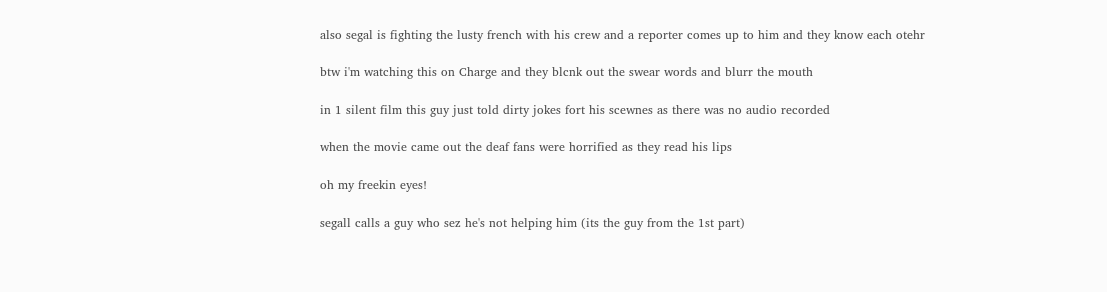also segal is fighting the lusty french with his crew and a reporter comes up to him and they know each otehr

btw i'm watching this on Charge and they blcnk out the swear words and blurr the mouth

in 1 silent film this guy just told dirty jokes fort his scewnes as there was no audio recorded

when the movie came out the deaf fans were horrified as they read his lips

oh my freekin eyes!

segall calls a guy who sez he's not helping him (its the guy from the 1st part)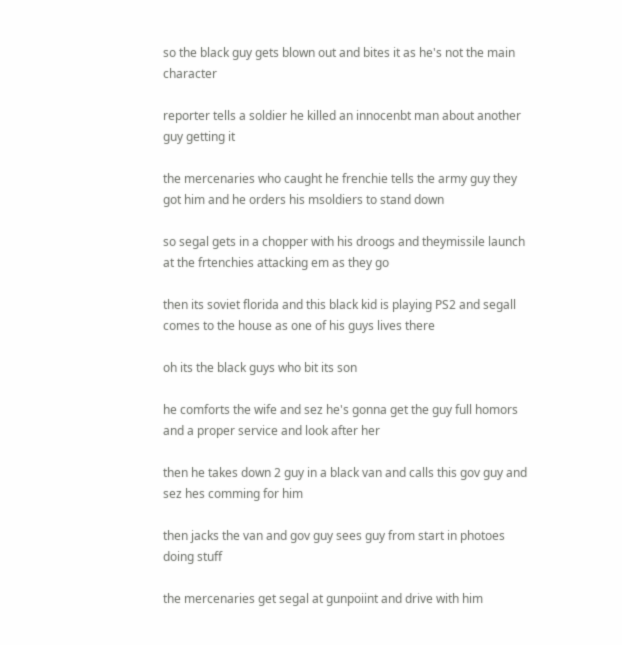so the black guy gets blown out and bites it as he's not the main character

reporter tells a soldier he killed an innocenbt man about another guy getting it

the mercenaries who caught he frenchie tells the army guy they got him and he orders his msoldiers to stand down

so segal gets in a chopper with his droogs and theymissile launch at the frtenchies attacking em as they go

then its soviet florida and this black kid is playing PS2 and segall comes to the house as one of his guys lives there

oh its the black guys who bit its son

he comforts the wife and sez he's gonna get the guy full homors and a proper service and look after her

then he takes down 2 guy in a black van and calls this gov guy and sez hes comming for him

then jacks the van and gov guy sees guy from start in photoes doing stuff

the mercenaries get segal at gunpoiint and drive with him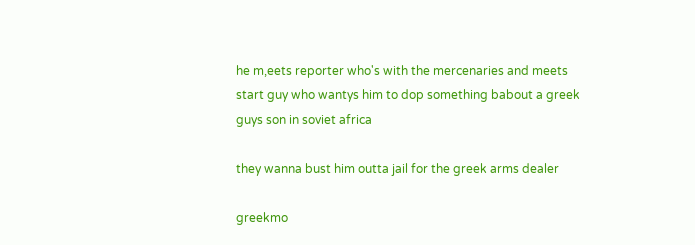he m,eets reporter who's with the mercenaries and meets start guy who wantys him to dop something babout a greek guys son in soviet africa

they wanna bust him outta jail for the greek arms dealer

greekmo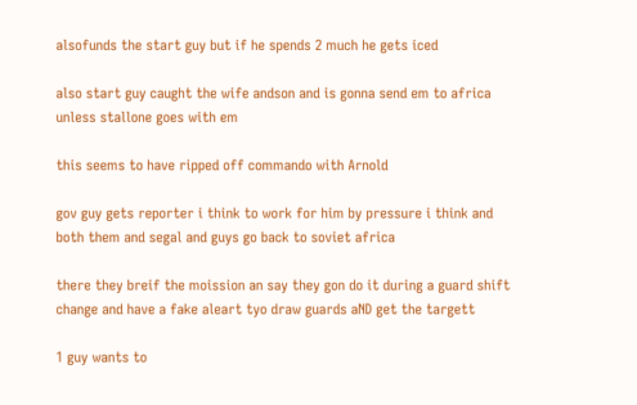alsofunds the start guy but if he spends 2 much he gets iced

also start guy caught the wife andson and is gonna send em to africa unless stallone goes with em

this seems to have ripped off commando with Arnold

gov guy gets reporter i think to work for him by pressure i think and both them and segal and guys go back to soviet africa

there they breif the moission an say they gon do it during a guard shift change and have a fake aleart tyo draw guards aND get the targett

1 guy wants to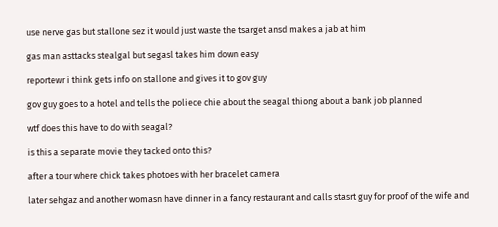use nerve gas but stallone sez it would just waste the tsarget ansd makes a jab at him

gas man asttacks stealgal but segasl takes him down easy

reportewr i think gets info on stallone and gives it to gov guy

gov guy goes to a hotel and tells the poliece chie about the seagal thiong about a bank job planned

wtf does this have to do with seagal?

is this a separate movie they tacked onto this?

after a tour where chick takes photoes with her bracelet camera

later sehgaz and another womasn have dinner in a fancy restaurant and calls stasrt guy for proof of the wife and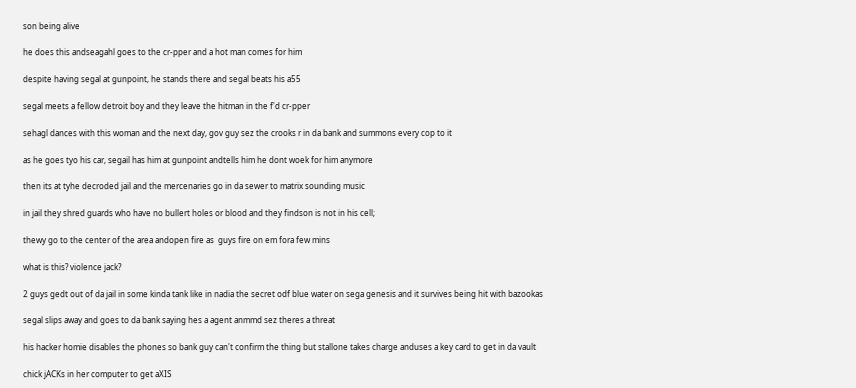son being alive

he does this andseagahl goes to the cr-pper and a hot man comes for him

despite having segal at gunpoint, he stands there and segal beats his a55

segal meets a fellow detroit boy and they leave the hitman in the f'd cr-pper

sehagl dances with this woman and the next day, gov guy sez the crooks r in da bank and summons every cop to it

as he goes tyo his car, segail has him at gunpoint andtells him he dont woek for him anymore

then its at tyhe decroded jail and the mercenaries go in da sewer to matrix sounding music

in jail they shred guards who have no bullert holes or blood and they findson is not in his cell;

thewy go to the center of the area andopen fire as  guys fire on em fora few mins

what is this? violence jack?

2 guys gedt out of da jail in some kinda tank like in nadia the secret odf blue water on sega genesis and it survives being hit with bazookas

segal slips away and goes to da bank saying hes a agent anmmd sez theres a threat

his hacker homie disables the phones so bank guy can't confirm the thing but stallone takes charge anduses a key card to get in da vault

chick jACKs in her computer to get aXIS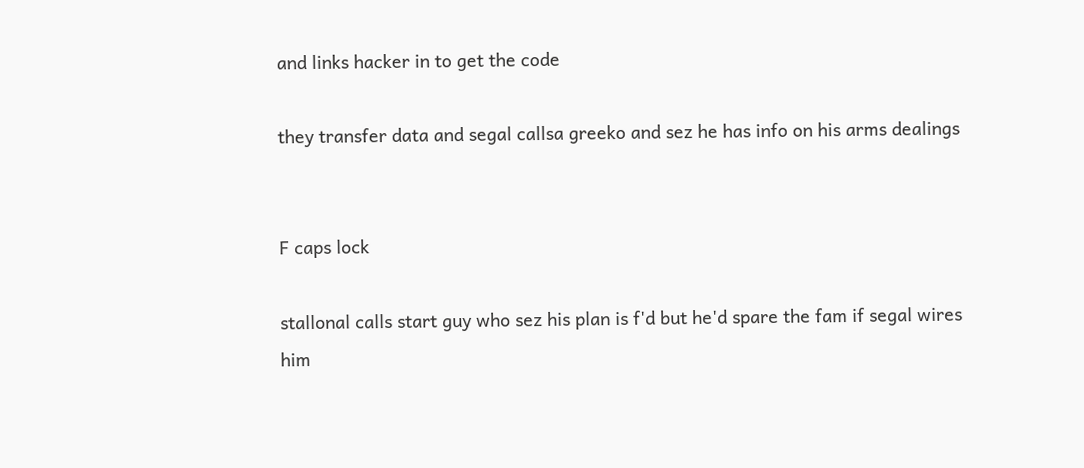and links hacker in to get the code

they transfer data and segal callsa greeko and sez he has info on his arms dealings


F caps lock

stallonal calls start guy who sez his plan is f'd but he'd spare the fam if segal wires him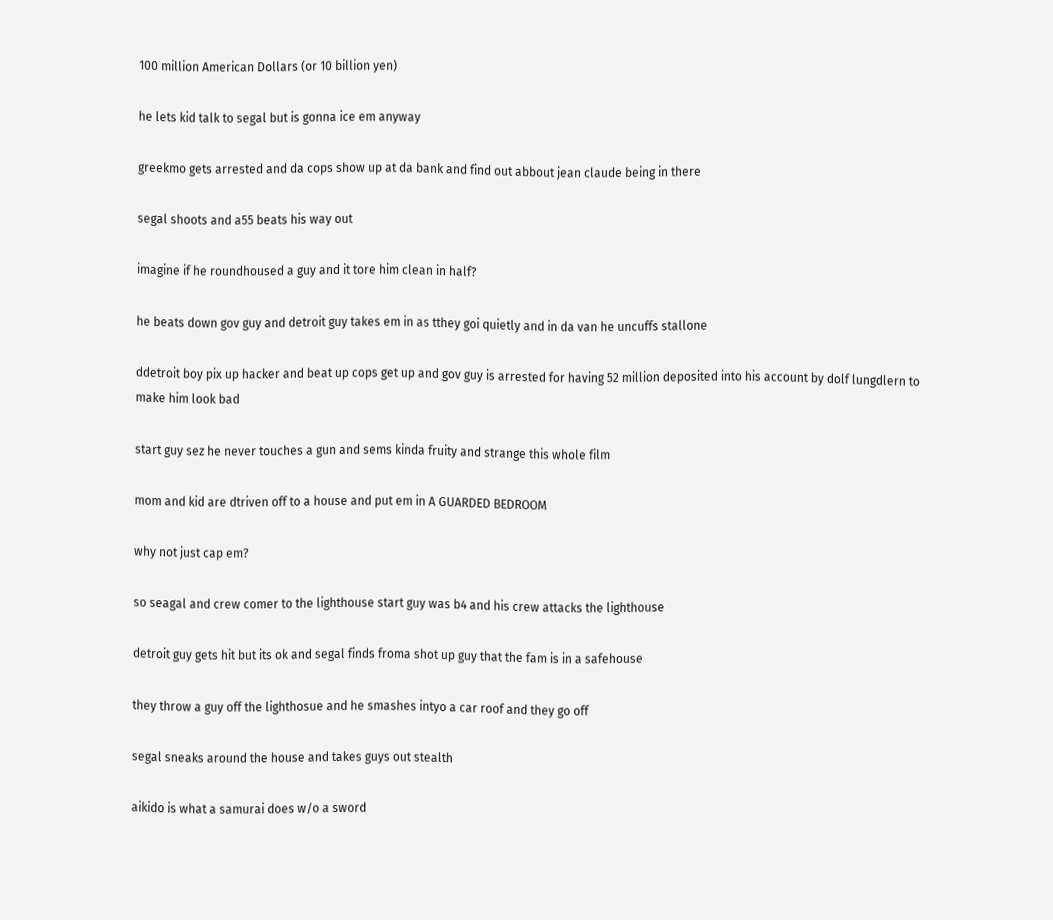100 million American Dollars (or 10 billion yen)

he lets kid talk to segal but is gonna ice em anyway

greekmo gets arrested and da cops show up at da bank and find out abbout jean claude being in there

segal shoots and a55 beats his way out

imagine if he roundhoused a guy and it tore him clean in half?

he beats down gov guy and detroit guy takes em in as tthey goi quietly and in da van he uncuffs stallone

ddetroit boy pix up hacker and beat up cops get up and gov guy is arrested for having 52 million deposited into his account by dolf lungdlern to make him look bad

start guy sez he never touches a gun and sems kinda fruity and strange this whole film

mom and kid are dtriven off to a house and put em in A GUARDED BEDROOM

why not just cap em?

so seagal and crew comer to the lighthouse start guy was b4 and his crew attacks the lighthouse

detroit guy gets hit but its ok and segal finds froma shot up guy that the fam is in a safehouse

they throw a guy off the lighthosue and he smashes intyo a car roof and they go off

segal sneaks around the house and takes guys out stealth

aikido is what a samurai does w/o a sword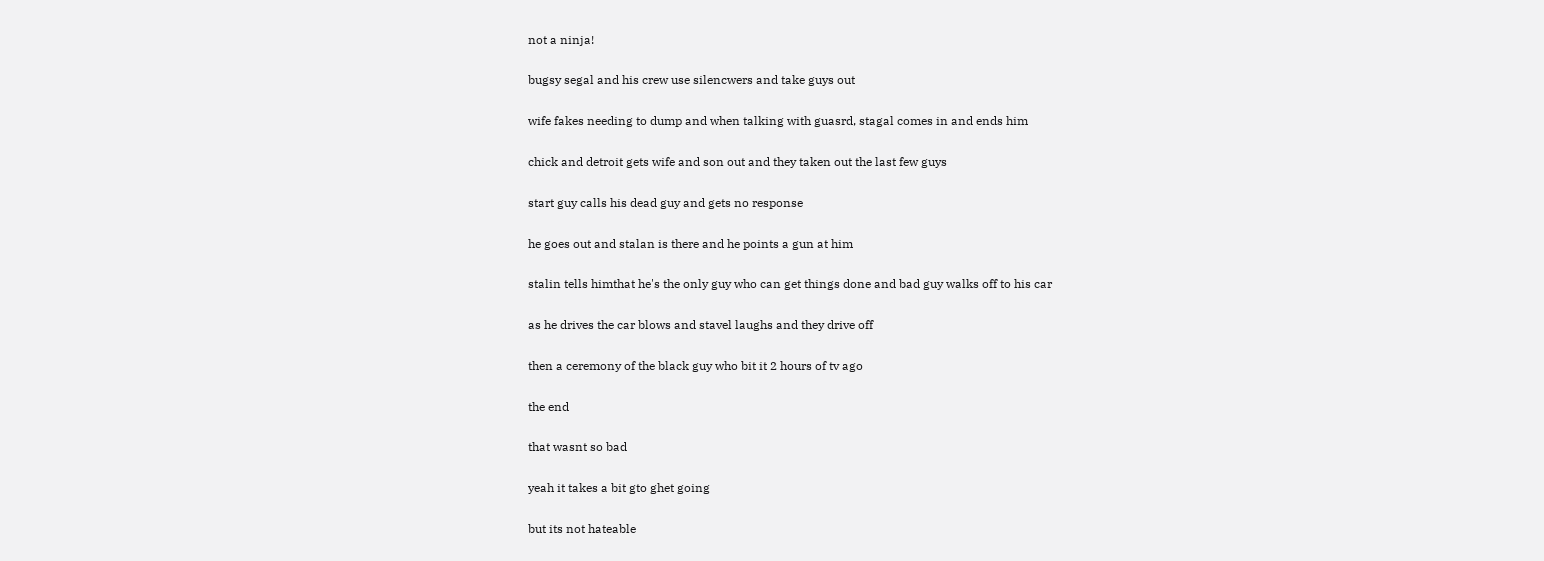not a ninja!

bugsy segal and his crew use silencwers and take guys out

wife fakes needing to dump and when talking with guasrd, stagal comes in and ends him

chick and detroit gets wife and son out and they taken out the last few guys

start guy calls his dead guy and gets no response

he goes out and stalan is there and he points a gun at him

stalin tells himthat he's the only guy who can get things done and bad guy walks off to his car

as he drives the car blows and stavel laughs and they drive off

then a ceremony of the black guy who bit it 2 hours of tv ago

the end

that wasnt so bad

yeah it takes a bit gto ghet going

but its not hateable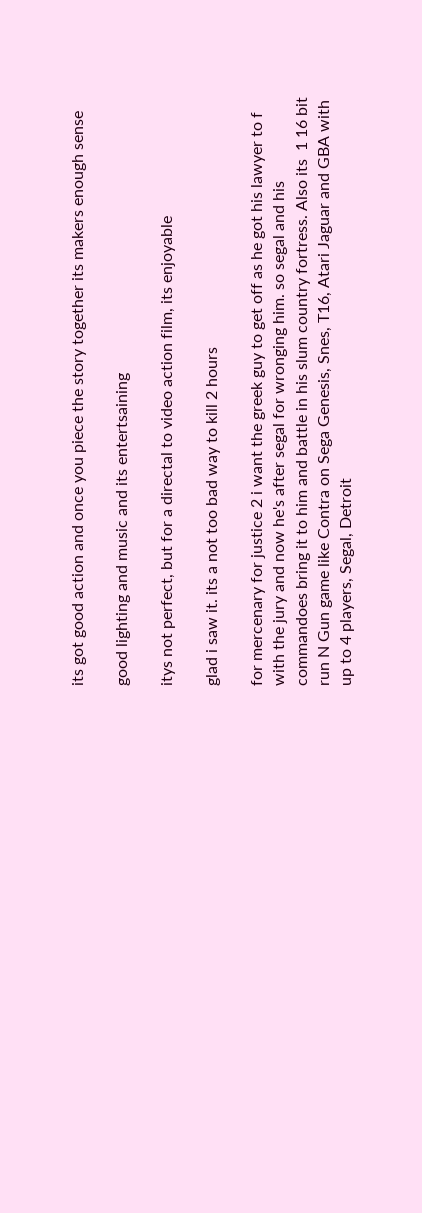its got good action and once you piece the story together its makers enough sense

good lighting and music and its entertsaining

itys not perfect, but for a directal to video action film, its enjoyable

glad i saw it. its a not too bad way to kill 2 hours

for mercenary for justice 2 i want the greek guy to get off as he got his lawyer to f with the jury and now he's after segal for wronging him. so segal and his commandoes bring it to him and battle in his slum country fortress. Also its  1 16 bit run N Gun game like Contra on Sega Genesis, Snes, T16, Atari Jaguar and GBA with up to 4 players, Segal, Detroit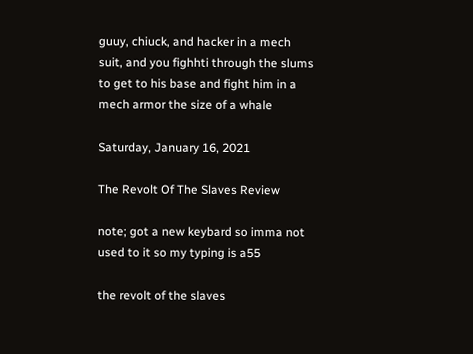guuy, chiuck, and hacker in a mech suit, and you fighhti through the slums to get to his base and fight him in a mech armor the size of a whale

Saturday, January 16, 2021

The Revolt Of The Slaves Review

note; got a new keybard so imma not used to it so my typing is a55

the revolt of the slaves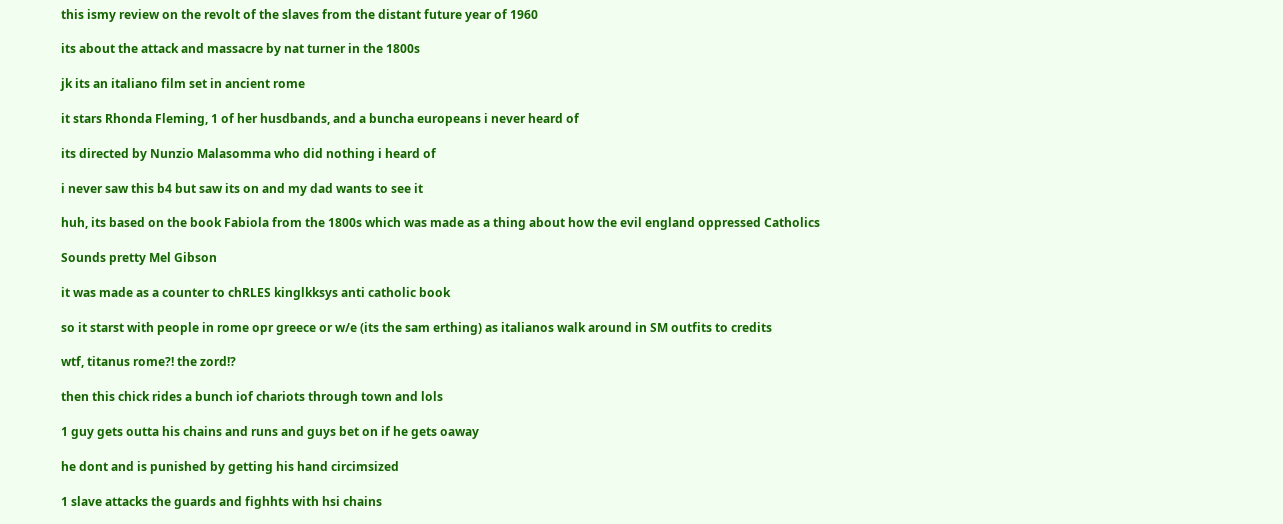this ismy review on the revolt of the slaves from the distant future year of 1960

its about the attack and massacre by nat turner in the 1800s

jk its an italiano film set in ancient rome

it stars Rhonda Fleming, 1 of her husdbands, and a buncha europeans i never heard of

its directed by Nunzio Malasomma who did nothing i heard of

i never saw this b4 but saw its on and my dad wants to see it

huh, its based on the book Fabiola from the 1800s which was made as a thing about how the evil england oppressed Catholics

Sounds pretty Mel Gibson

it was made as a counter to chRLES kinglkksys anti catholic book

so it starst with people in rome opr greece or w/e (its the sam erthing) as italianos walk around in SM outfits to credits

wtf, titanus rome?! the zord!?

then this chick rides a bunch iof chariots through town and lols

1 guy gets outta his chains and runs and guys bet on if he gets oaway

he dont and is punished by getting his hand circimsized

1 slave attacks the guards and fighhts with hsi chains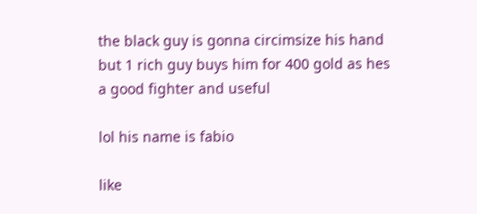the black guy is gonna circimsize his hand but 1 rich guy buys him for 400 gold as hes a good fighter and useful

lol his name is fabio

like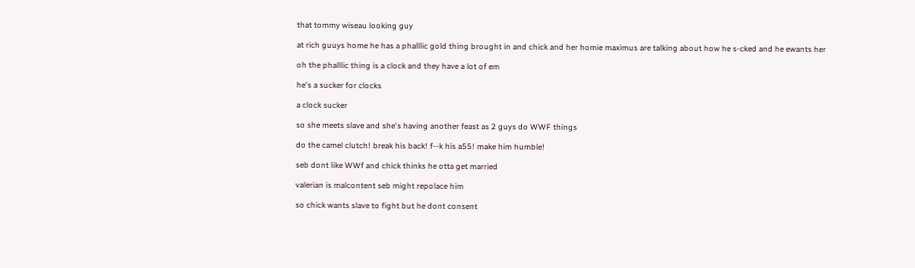that tommy wiseau looking guy

at rich guuys home he has a phalllic gold thing brought in and chick and her homie maximus are talking about how he s-cked and he ewants her

oh the phalllic thing is a clock and they have a lot of em

he's a sucker for clocks

a clock sucker

so she meets slave and she's having another feast as 2 guys do WWF things

do the camel clutch! break his back! f--k his a55! make him humble!

seb dont like WWf and chick thinks he otta get married

valerian is malcontent seb might repolace him

so chick wants slave to fight but he dont consent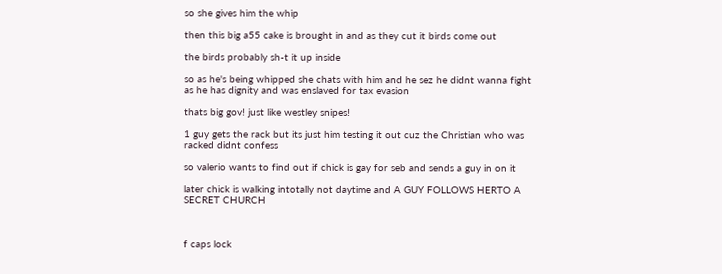so she gives him the whip

then this big a55 cake is brought in and as they cut it birds come out

the birds probably sh-t it up inside

so as he's being whipped she chats with him and he sez he didnt wanna fight as he has dignity and was enslaved for tax evasion

thats big gov! just like westley snipes!

1 guy gets the rack but its just him testing it out cuz the Christian who was racked didnt confess

so valerio wants to find out if chick is gay for seb and sends a guy in on it

later chick is walking intotally not daytime and A GUY FOLLOWS HERTO A SECRET CHURCH



f caps lock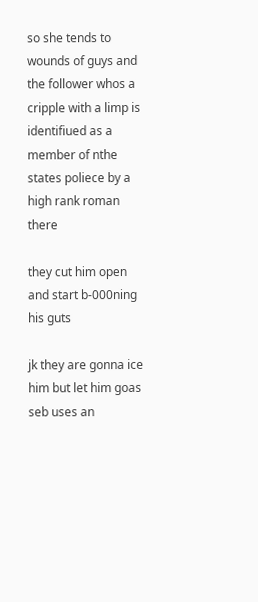so she tends to wounds of guys and the follower whos a cripple with a limp is identifiued as a member of nthe states poliece by a high rank roman there

they cut him open and start b-000ning his guts

jk they are gonna ice him but let him goas seb uses an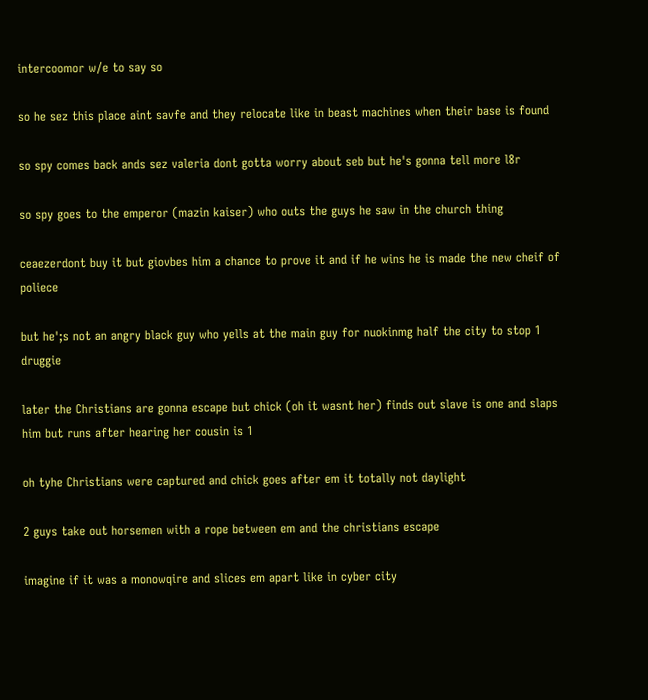intercoomor w/e to say so

so he sez this place aint savfe and they relocate like in beast machines when their base is found

so spy comes back ands sez valeria dont gotta worry about seb but he's gonna tell more l8r

so spy goes to the emperor (mazin kaiser) who outs the guys he saw in the church thing

ceaezerdont buy it but giovbes him a chance to prove it and if he wins he is made the new cheif of poliece

but he';s not an angry black guy who yells at the main guy for nuokinmg half the city to stop 1 druggie

later the Christians are gonna escape but chick (oh it wasnt her) finds out slave is one and slaps him but runs after hearing her cousin is 1

oh tyhe Christians were captured and chick goes after em it totally not daylight

2 guys take out horsemen with a rope between em and the christians escape

imagine if it was a monowqire and slices em apart like in cyber city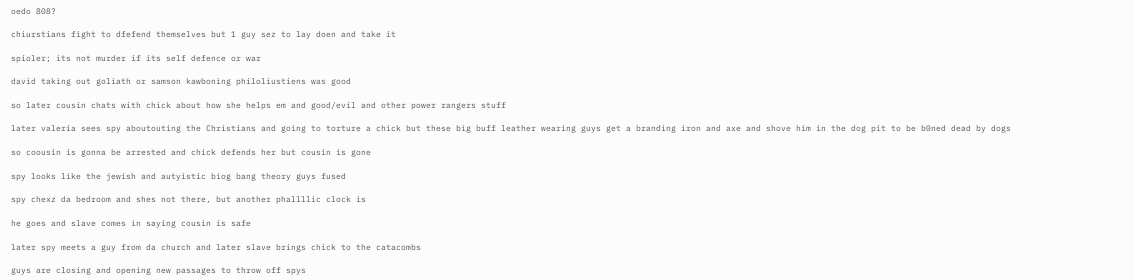oedo 808?

chiurstians fight to dfefend themselves but 1 guy sez to lay doen and take it

spioler; its not murder if its self defence or war

david taking out goliath or samson kawboning philoliustiens was good

so later cousin chats with chick about how she helps em and good/evil and other power rangers stuff

later valeria sees spy aboutouting the Christians and going to torture a chick but these big buff leather wearing guys get a branding iron and axe and shove him in the dog pit to be b0ned dead by dogs

so coousin is gonna be arrested and chick defends her but cousin is gone

spy looks like the jewish and autyistic biog bang theory guys fused

spy chexz da bedroom and shes not there, but another phallllic clock is

he goes and slave comes in saying cousin is safe

later spy meets a guy from da church and later slave brings chick to the catacombs

guys are closing and opening new passages to throw off spys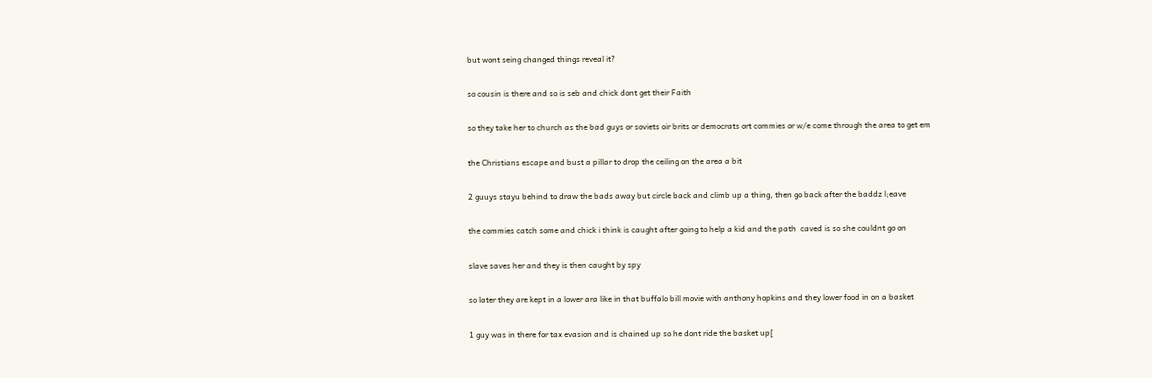but wont seing changed things reveal it?

so cousin is there and so is seb and chick dont get their Faith

so they take her to church as the bad guys or soviets oir brits or democrats ort commies or w/e come through the area to get em

the Christians escape and bust a pillar to drop the ceiling on the area a bit

2 guuys stayu behind to draw the bads away but circle back and climb up a thing, then go back after the baddz l;eave

the commies catch some and chick i think is caught after going to help a kid and the path  caved is so she couldnt go on

slave saves her and they is then caught by spy

so later they are kept in a lower ara like in that buffalo bill movie with anthony hopkins and they lower food in on a basket

1 guy was in there for tax evasion and is chained up so he dont ride the basket up[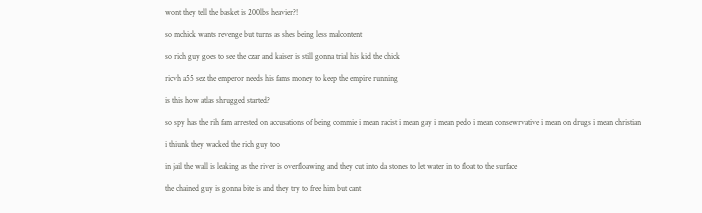wont they tell the basket is 200lbs heavier?!

so mchick wants revenge but turns as shes being less malcontent

so rich guy goes to see the czar and kaiser is still gonna trial his kid the chick

ricvh a55 sez the emperor needs his fams money to keep the empire running

is this how atlas shrugged started?

so spy has the rih fam arrested on accusations of being commie i mean racist i mean gay i mean pedo i mean consewrvative i mean on drugs i mean christian

i thiunk they wacked the rich guy too

in jail the wall is leaking as the river is overfloawing and they cut into da stones to let water in to float to the surface

the chained guy is gonna bite is and they try to free him but cant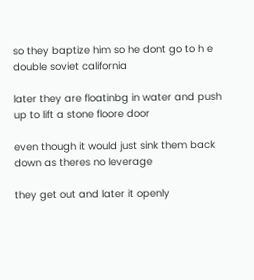so they baptize him so he dont go to h e double soviet california

later they are floatinbg in water and push up to lift a stone floore door

even though it would just sink them back down as theres no leverage

they get out and later it openly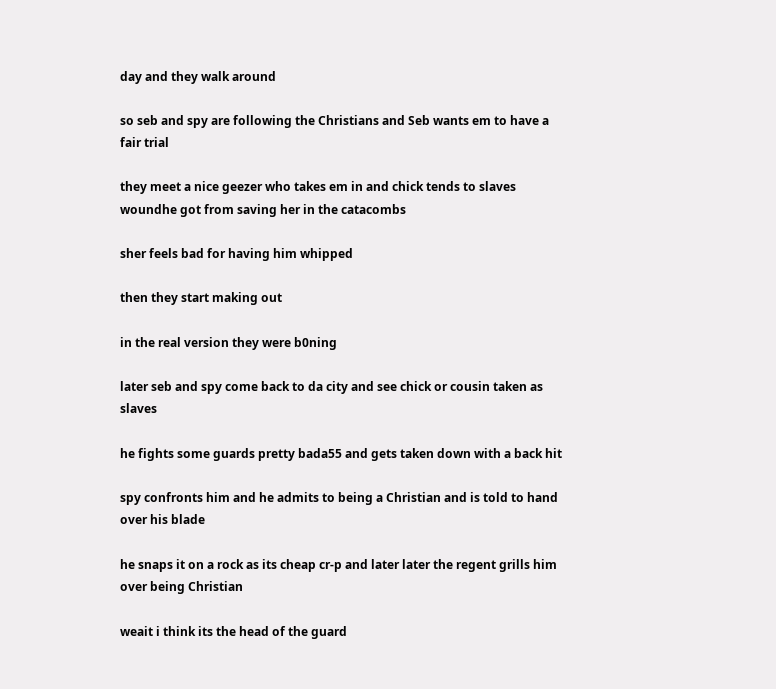day and they walk around

so seb and spy are following the Christians and Seb wants em to have a fair trial

they meet a nice geezer who takes em in and chick tends to slaves woundhe got from saving her in the catacombs

sher feels bad for having him whipped

then they start making out

in the real version they were b0ning

later seb and spy come back to da city and see chick or cousin taken as slaves

he fights some guards pretty bada55 and gets taken down with a back hit

spy confronts him and he admits to being a Christian and is told to hand over his blade

he snaps it on a rock as its cheap cr-p and later later the regent grills him over being Christian

weait i think its the head of the guard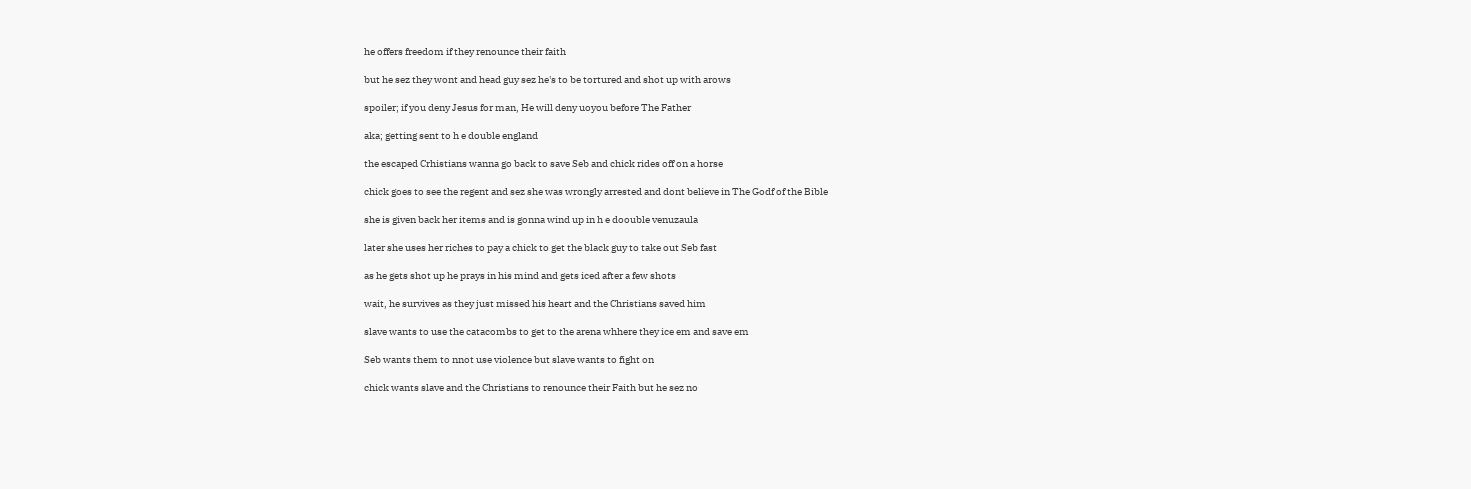he offers freedom if they renounce their faith

but he sez they wont and head guy sez he's to be tortured and shot up with arows

spoiler; if you deny Jesus for man, He will deny uoyou before The Father

aka; getting sent to h e double england

the escaped Crhistians wanna go back to save Seb and chick rides off on a horse

chick goes to see the regent and sez she was wrongly arrested and dont believe in The Godf of the Bible

she is given back her items and is gonna wind up in h e doouble venuzaula

later she uses her riches to pay a chick to get the black guy to take out Seb fast

as he gets shot up he prays in his mind and gets iced after a few shots

wait, he survives as they just missed his heart and the Christians saved him

slave wants to use the catacombs to get to the arena whhere they ice em and save em

Seb wants them to nnot use violence but slave wants to fight on

chick wants slave and the Christians to renounce their Faith but he sez no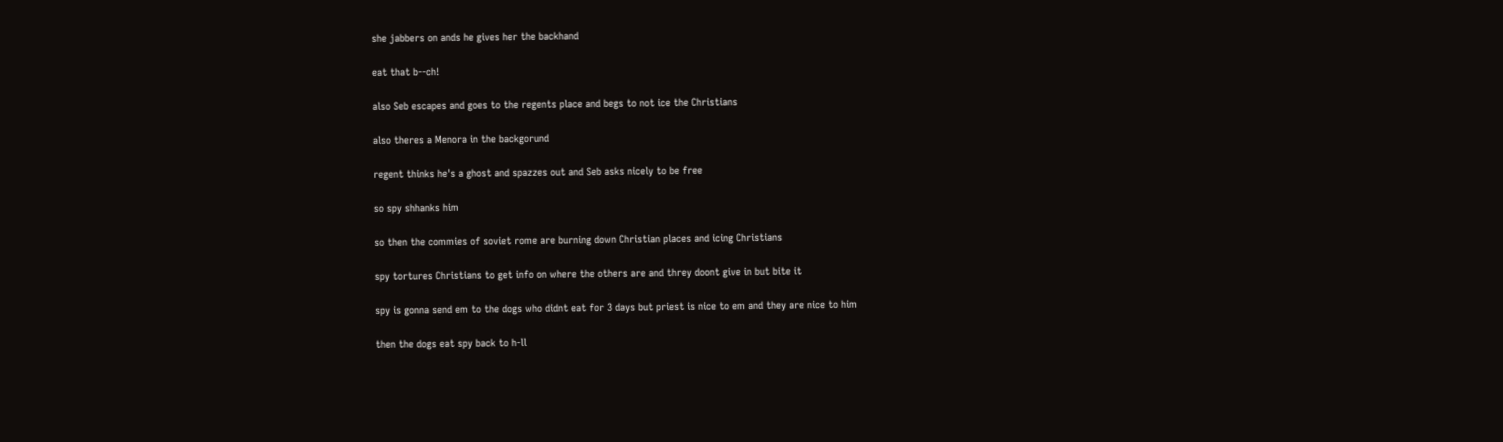she jabbers on ands he gives her the backhand

eat that b--ch!

also Seb escapes and goes to the regents place and begs to not ice the Christians

also theres a Menora in the backgorund

regent thinks he's a ghost and spazzes out and Seb asks nicely to be free

so spy shhanks him

so then the commies of soviet rome are burning down Christian places and icing Christians

spy tortures Christians to get info on where the others are and threy doont give in but bite it

spy is gonna send em to the dogs who didnt eat for 3 days but priest is nice to em and they are nice to him

then the dogs eat spy back to h-ll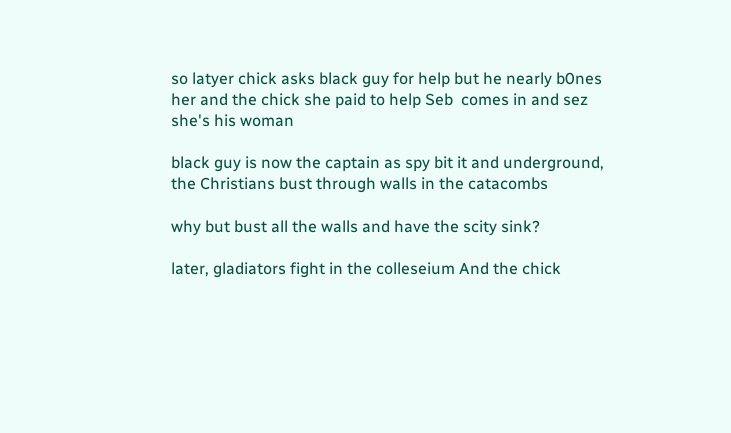so latyer chick asks black guy for help but he nearly b0nes her and the chick she paid to help Seb  comes in and sez she's his woman

black guy is now the captain as spy bit it and underground, the Christians bust through walls in the catacombs

why but bust all the walls and have the scity sink?

later, gladiators fight in the colleseium And the chick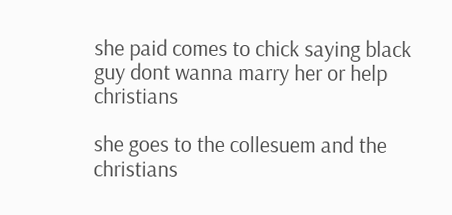she paid comes to chick saying black guy dont wanna marry her or help christians

she goes to the collesuem and the christians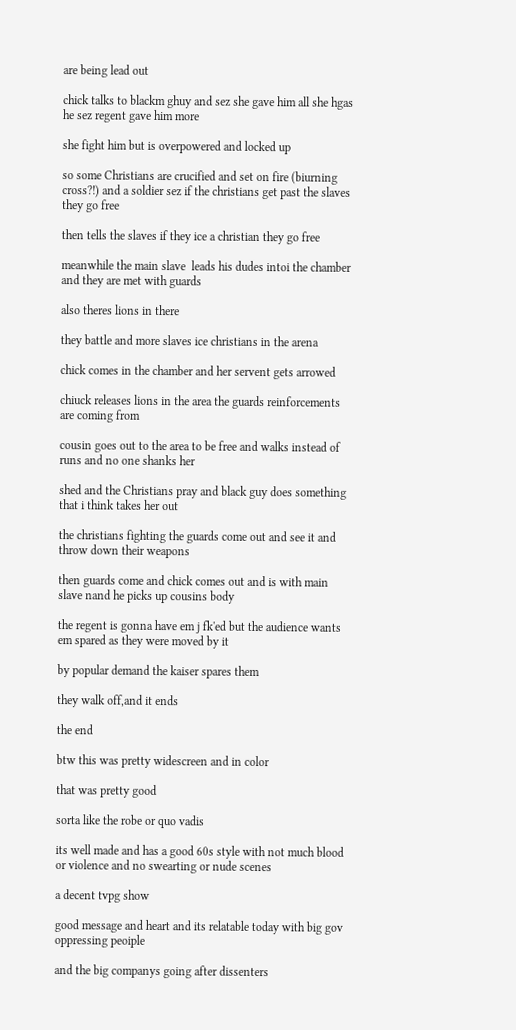are being lead out

chick talks to blackm ghuy and sez she gave him all she hgas he sez regent gave him more

she fight him but is overpowered and locked up

so some Christians are crucified and set on fire (biurning cross?!) and a soldier sez if the christians get past the slaves they go free

then tells the slaves if they ice a christian they go free

meanwhile the main slave  leads his dudes intoi the chamber and they are met with guards

also theres lions in there

they battle and more slaves ice christians in the arena

chick comes in the chamber and her servent gets arrowed

chiuck releases lions in the area the guards reinforcements are coming from

cousin goes out to the area to be free and walks instead of runs and no one shanks her

shed and the Christians pray and black guy does something that i think takes her out

the christians fighting the guards come out and see it and throw down their weapons

then guards come and chick comes out and is with main slave nand he picks up cousins body

the regent is gonna have em j fk'ed but the audience wants em spared as they were moved by it

by popular demand the kaiser spares them

they walk off,and it ends

the end

btw this was pretty widescreen and in color

that was pretty good

sorta like the robe or quo vadis

its well made and has a good 60s style with not much blood or violence and no swearting or nude scenes

a decent tvpg show

good message and heart and its relatable today with big gov oppressing peoiple

and the big companys going after dissenters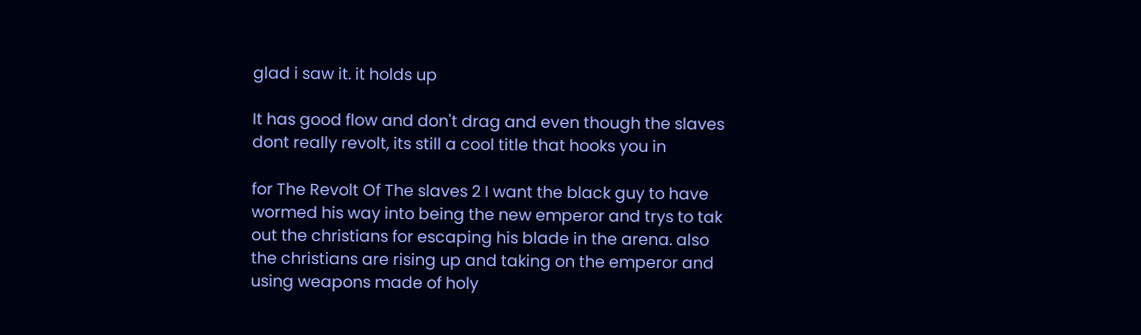glad i saw it. it holds up

It has good flow and don't drag and even though the slaves dont really revolt, its still a cool title that hooks you in

for The Revolt Of The slaves 2 I want the black guy to have wormed his way into being the new emperor and trys to tak out the christians for escaping his blade in the arena. also the christians are rising up and taking on the emperor and using weapons made of holy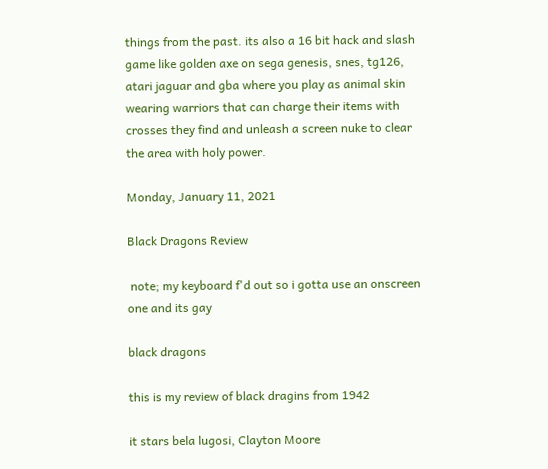things from the past. its also a 16 bit hack and slash game like golden axe on sega genesis, snes, tg126, atari jaguar and gba where you play as animal skin wearing warriors that can charge their items with crosses they find and unleash a screen nuke to clear the area with holy power.

Monday, January 11, 2021

Black Dragons Review

 note; my keyboard f'd out so i gotta use an onscreen one and its gay

black dragons

this is my review of black dragins from 1942

it stars bela lugosi, Clayton Moore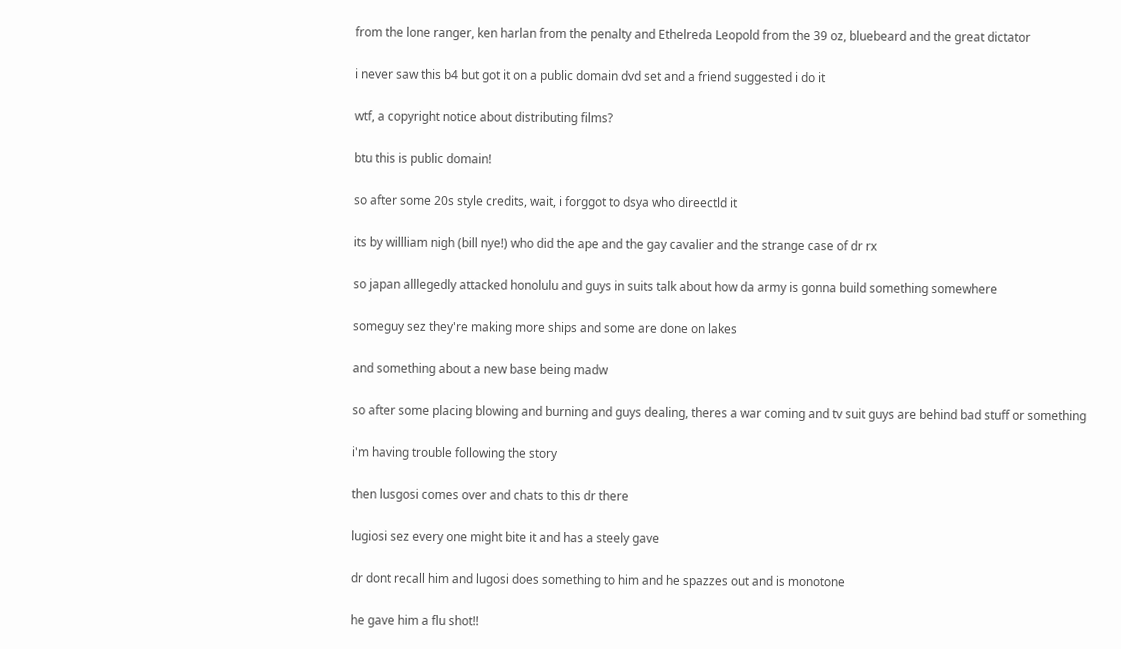from the lone ranger, ken harlan from the penalty and Ethelreda Leopold from the 39 oz, bluebeard and the great dictator

i never saw this b4 but got it on a public domain dvd set and a friend suggested i do it

wtf, a copyright notice about distributing films?

btu this is public domain!

so after some 20s style credits, wait, i forggot to dsya who direectld it

its by willliam nigh (bill nye!) who did the ape and the gay cavalier and the strange case of dr rx

so japan alllegedly attacked honolulu and guys in suits talk about how da army is gonna build something somewhere

someguy sez they're making more ships and some are done on lakes

and something about a new base being madw

so after some placing blowing and burning and guys dealing, theres a war coming and tv suit guys are behind bad stuff or something

i'm having trouble following the story

then lusgosi comes over and chats to this dr there

lugiosi sez every one might bite it and has a steely gave

dr dont recall him and lugosi does something to him and he spazzes out and is monotone

he gave him a flu shot!!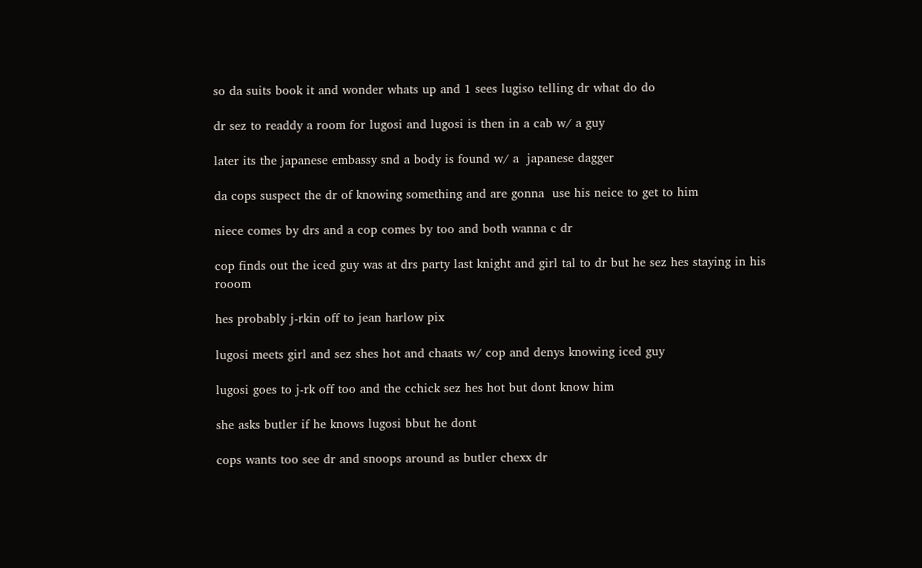so da suits book it and wonder whats up and 1 sees lugiso telling dr what do do

dr sez to readdy a room for lugosi and lugosi is then in a cab w/ a guy

later its the japanese embassy snd a body is found w/ a  japanese dagger

da cops suspect the dr of knowing something and are gonna  use his neice to get to him

niece comes by drs and a cop comes by too and both wanna c dr

cop finds out the iced guy was at drs party last knight and girl tal to dr but he sez hes staying in his rooom

hes probably j-rkin off to jean harlow pix

lugosi meets girl and sez shes hot and chaats w/ cop and denys knowing iced guy

lugosi goes to j-rk off too and the cchick sez hes hot but dont know him

she asks butler if he knows lugosi bbut he dont

cops wants too see dr and snoops around as butler chexx dr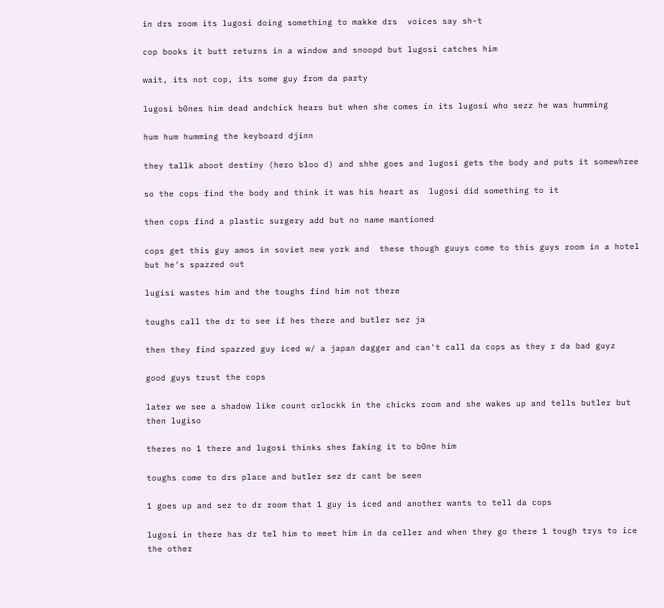in drs room its lugosi doing something to makke drs  voices say sh-t

cop books it butt returns in a window and snoopd but lugosi catches him

wait, its not cop, its some guy from da party

lugosi b0nes him dead andchick hears but when she comes in its lugosi who sezz he was humming

hum hum humming the keyboard djinn

they tallk aboot destiny (hero bloo d) and shhe goes and lugosi gets the body and puts it somewhree

so the cops find the body and think it was his heart as  lugosi did something to it

then cops find a plastic surgery add but no name mantioned

cops get this guy amos in soviet new york and  these though guuys come to this guys room in a hotel but he's spazzed out

lugisi wastes him and the toughs find him not there

toughs call the dr to see if hes there and butler sez ja

then they find spazzed guy iced w/ a japan dagger and can't call da cops as they r da bad guyz

good guys trust the cops

later we see a shadow like count orlockk in the chicks room and she wakes up and tells butler but then lugiso

theres no 1 there and lugosi thinks shes faking it to b0ne him

toughs come to drs place and butler sez dr cant be seen

1 goes up and sez to dr room that 1 guy is iced and another wants to tell da cops

lugosi in there has dr tel him to meet him in da celler and when they go there 1 tough trys to ice the other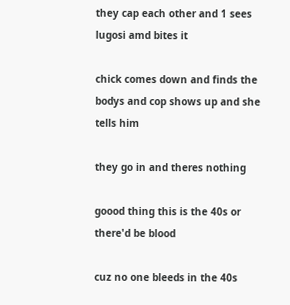they cap each other and 1 sees lugosi amd bites it

chick comes down and finds the bodys and cop shows up and she tells him

they go in and theres nothing

goood thing this is the 40s or there'd be blood

cuz no one bleeds in the 40s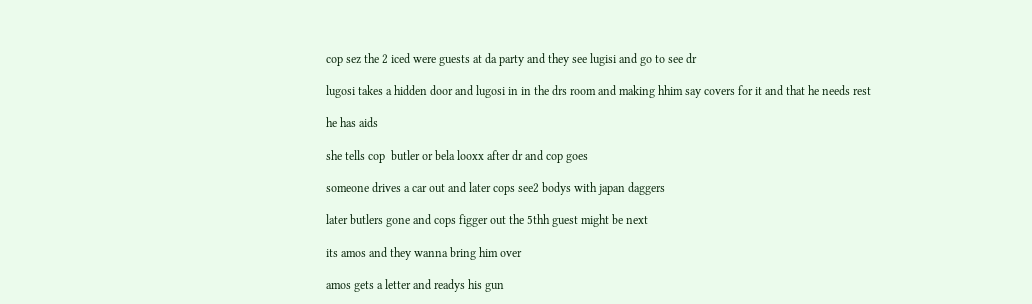cop sez the 2 iced were guests at da party and they see lugisi and go to see dr

lugosi takes a hidden door and lugosi in in the drs room and making hhim say covers for it and that he needs rest

he has aids

she tells cop  butler or bela looxx after dr and cop goes

someone drives a car out and later cops see2 bodys with japan daggers

later butlers gone and cops figger out the 5thh guest might be next

its amos and they wanna bring him over

amos gets a letter and readys his gun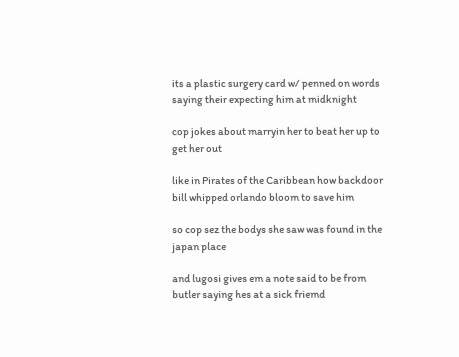its a plastic surgery card w/ penned on words saying their expecting him at midknight

cop jokes about marryin her to beat her up to get her out

like in Pirates of the Caribbean how backdoor bill whipped orlando bloom to save him

so cop sez the bodys she saw was found in the japan place

and lugosi gives em a note said to be from butler saying hes at a sick friemd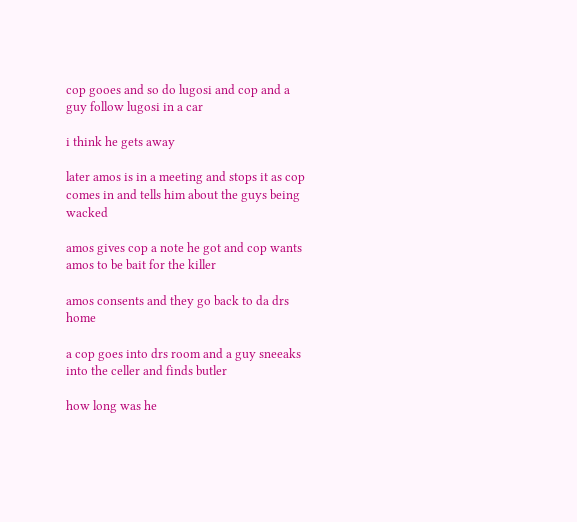cop gooes and so do lugosi and cop and a guy follow lugosi in a car

i think he gets away

later amos is in a meeting and stops it as cop comes in and tells him about the guys being wacked

amos gives cop a note he got and cop wants amos to be bait for the killer

amos consents and they go back to da drs home

a cop goes into drs room and a guy sneeaks into the celler and finds butler

how long was he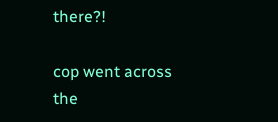there?!

cop went across the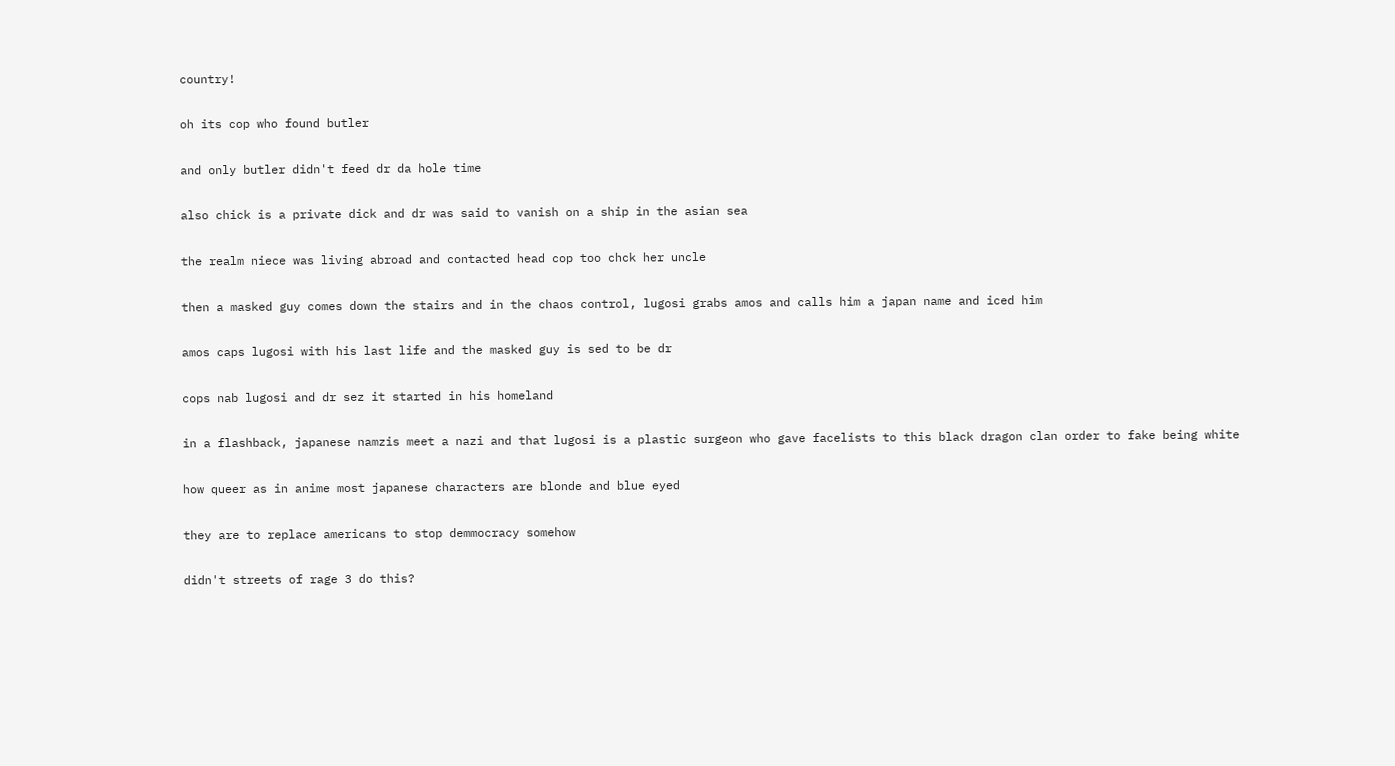country!

oh its cop who found butler

and only butler didn't feed dr da hole time

also chick is a private dick and dr was said to vanish on a ship in the asian sea

the realm niece was living abroad and contacted head cop too chck her uncle

then a masked guy comes down the stairs and in the chaos control, lugosi grabs amos and calls him a japan name and iced him

amos caps lugosi with his last life and the masked guy is sed to be dr

cops nab lugosi and dr sez it started in his homeland

in a flashback, japanese namzis meet a nazi and that lugosi is a plastic surgeon who gave facelists to this black dragon clan order to fake being white

how queer as in anime most japanese characters are blonde and blue eyed

they are to replace americans to stop demmocracy somehow

didn't streets of rage 3 do this?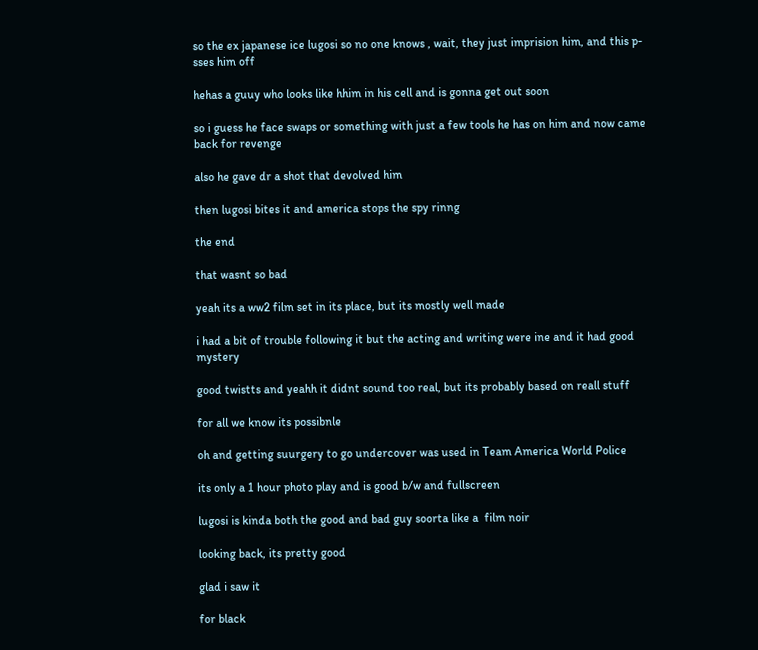so the ex japanese ice lugosi so no one knows , wait, they just imprision him, and this p-sses him off

hehas a guuy who looks like hhim in his cell and is gonna get out soon

so i guess he face swaps or something with just a few tools he has on him and now came back for revenge

also he gave dr a shot that devolved him

then lugosi bites it and america stops the spy rinng

the end

that wasnt so bad

yeah its a ww2 film set in its place, but its mostly well made

i had a bit of trouble following it but the acting and writing were ine and it had good mystery

good twistts and yeahh it didnt sound too real, but its probably based on reall stuff

for all we know its possibnle

oh and getting suurgery to go undercover was used in Team America World Police

its only a 1 hour photo play and is good b/w and fullscreen

lugosi is kinda both the good and bad guy soorta like a  film noir

looking back, its pretty good

glad i saw it

for black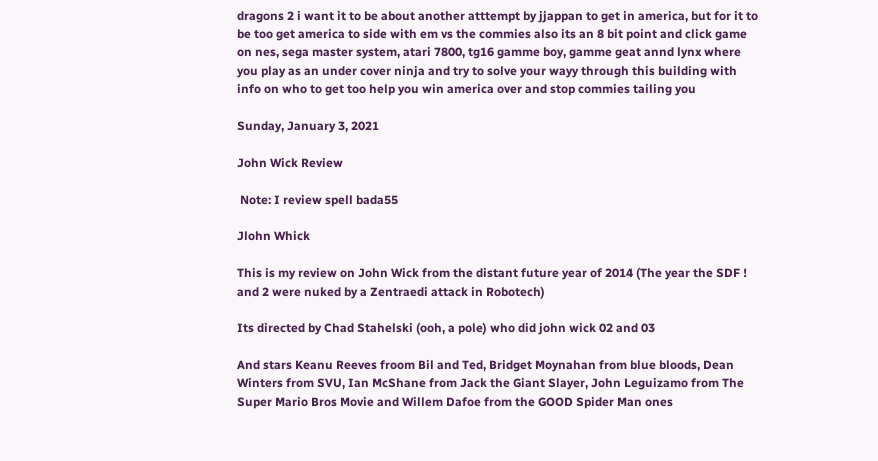dragons 2 i want it to be about another atttempt by jjappan to get in america, but for it to be too get america to side with em vs the commies also its an 8 bit point and click game on nes, sega master system, atari 7800, tg16 gamme boy, gamme geat annd lynx where you play as an under cover ninja and try to solve your wayy through this building with info on who to get too help you win america over and stop commies tailing you

Sunday, January 3, 2021

John Wick Review

 Note: I review spell bada55

Jlohn Whick

This is my review on John Wick from the distant future year of 2014 (The year the SDF ! and 2 were nuked by a Zentraedi attack in Robotech)

Its directed by Chad Stahelski (ooh, a pole) who did john wick 02 and 03

And stars Keanu Reeves froom Bil and Ted, Bridget Moynahan from blue bloods, Dean Winters from SVU, Ian McShane from Jack the Giant Slayer, John Leguizamo from The Super Mario Bros Movie and Willem Dafoe from the GOOD Spider Man ones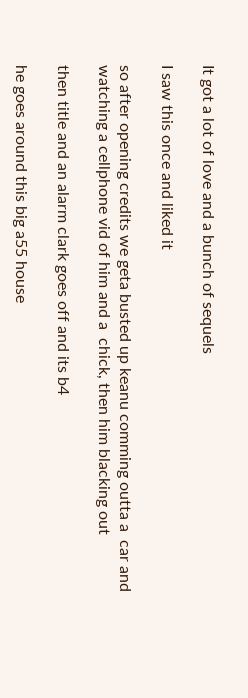It got a lot of love and a bunch of sequels

I saw this once and liked it

so after opening credits we geta busted up keanu comming outta a  car and watching a cellphone vid of him and a  chick, then him blacking out

then title and an alarm clark goes off and its b4

he goes around this big a55 house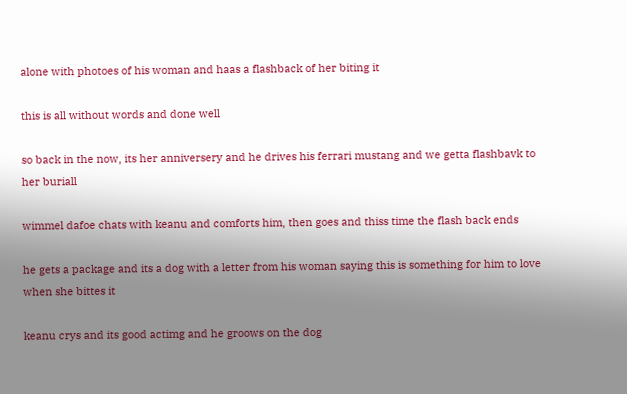alone with photoes of his woman and haas a flashback of her biting it

this is all without words and done well

so back in the now, its her anniversery and he drives his ferrari mustang and we getta flashbavk to her buriall

wimmel dafoe chats with keanu and comforts him, then goes and thiss time the flash back ends

he gets a package and its a dog with a letter from his woman saying this is something for him to love  when she bittes it

keanu crys and its good actimg and he groows on the dog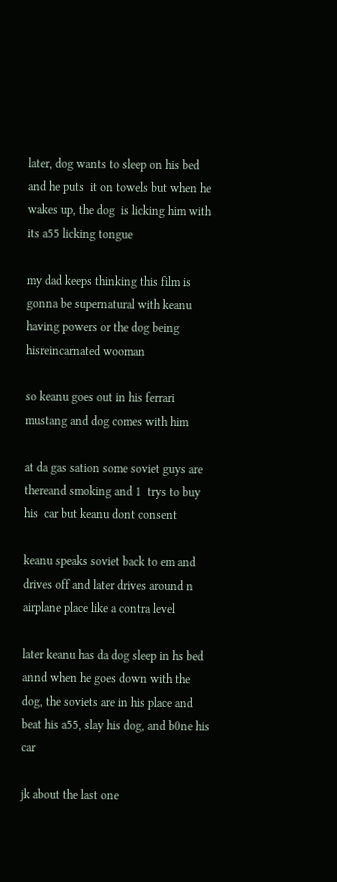later, dog wants to sleep on his bed and he puts  it on towels but when he wakes up, the dog  is licking him with its a55 licking tongue

my dad keeps thinking this film is gonna be supernatural with keanu having powers or the dog being hisreincarnated wooman

so keanu goes out in his ferrari mustang and dog comes with him

at da gas sation some soviet guys are thereand smoking and 1  trys to buy his  car but keanu dont consent

keanu speaks soviet back to em and drives off and later drives around n airplane place like a contra level

later keanu has da dog sleep in hs bed annd when he goes down with the dog, the soviets are in his place and beat his a55, slay his dog, and b0ne his car

jk about the last one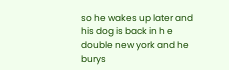so he wakes up later and his dog is back in h e double new york and he burys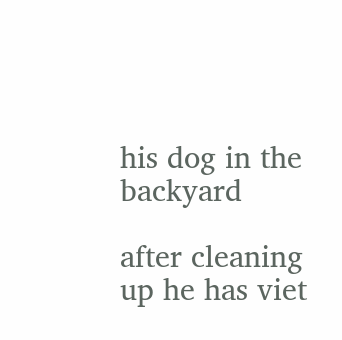his dog in the backyard

after cleaning up he has viet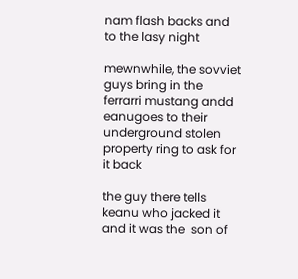nam flash backs and to the lasy night

mewnwhile, the sovviet guys bring in the ferrarri mustang andd eanugoes to their underground stolen property ring to ask for it back

the guy there tells keanu who jacked it and it was the  son of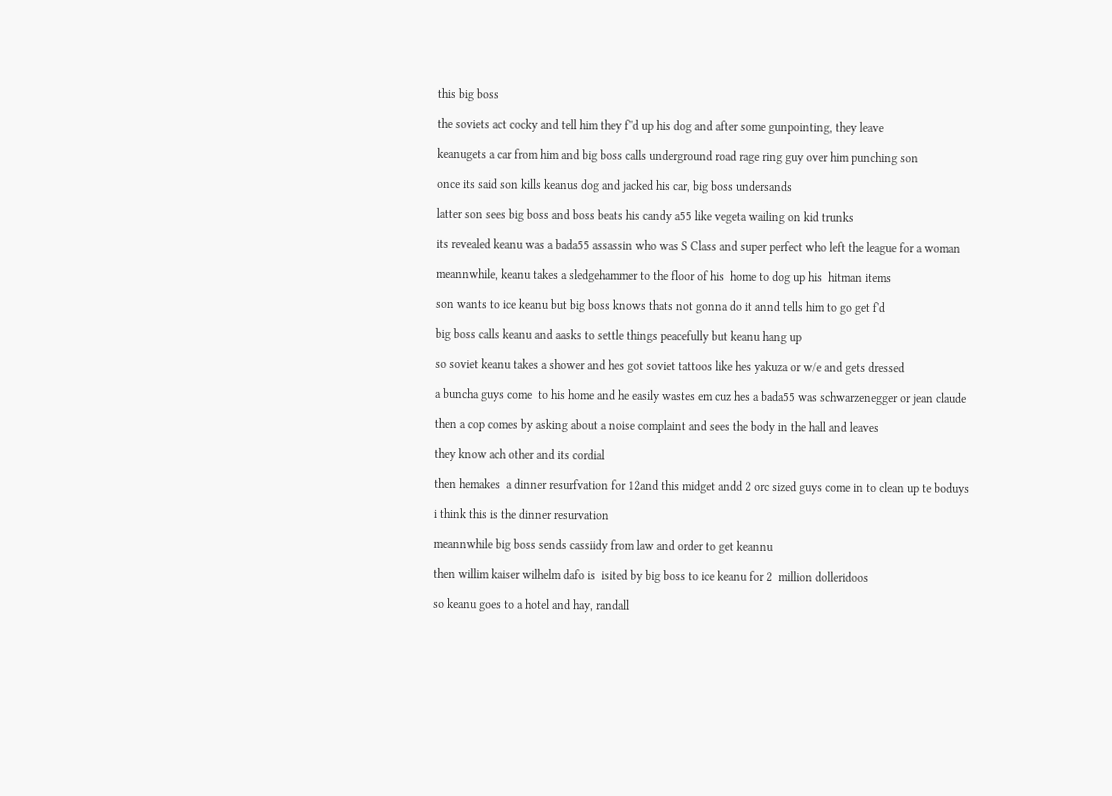this big boss

the soviets act cocky and tell him they f''d up his dog and after some gunpointing, they leave

keanugets a car from him and big boss calls underground road rage ring guy over him punching son

once its said son kills keanus dog and jacked his car, big boss undersands

latter son sees big boss and boss beats his candy a55 like vegeta wailing on kid trunks

its revealed keanu was a bada55 assassin who was S Class and super perfect who left the league for a woman

meannwhile, keanu takes a sledgehammer to the floor of his  home to dog up his  hitman items

son wants to ice keanu but big boss knows thats not gonna do it annd tells him to go get f'd

big boss calls keanu and aasks to settle things peacefully but keanu hang up

so soviet keanu takes a shower and hes got soviet tattoos like hes yakuza or w/e and gets dressed

a buncha guys come  to his home and he easily wastes em cuz hes a bada55 was schwarzenegger or jean claude

then a cop comes by asking about a noise complaint and sees the body in the hall and leaves

they know ach other and its cordial

then hemakes  a dinner resurfvation for 12and this midget andd 2 orc sized guys come in to clean up te boduys

i think this is the dinner resurvation

meannwhile big boss sends cassiidy from law and order to get keannu

then willim kaiser wilhelm dafo is  isited by big boss to ice keanu for 2  million dolleridoos

so keanu goes to a hotel and hay, randall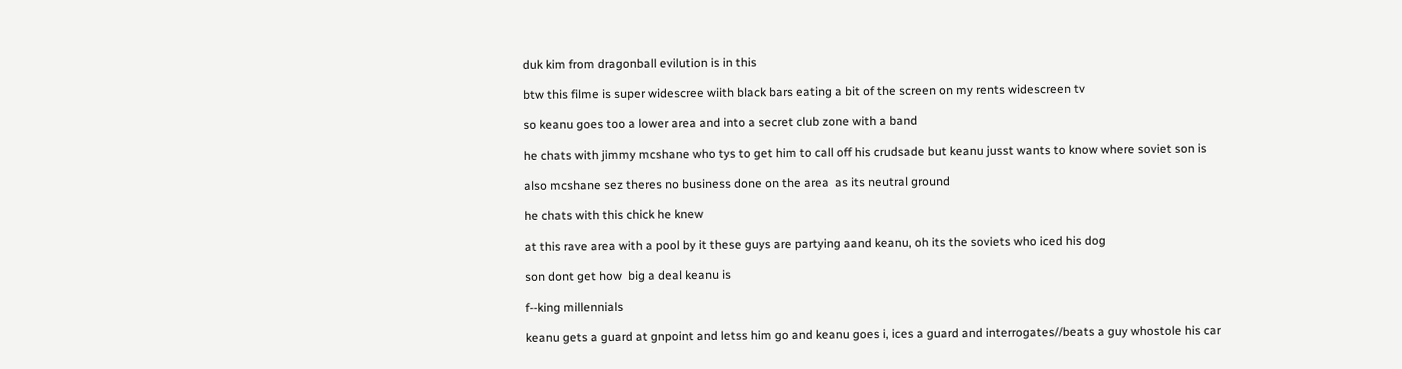duk kim from dragonball evilution is in this

btw this filme is super widescree wiith black bars eating a bit of the screen on my rents widescreen tv

so keanu goes too a lower area and into a secret club zone with a band

he chats with jimmy mcshane who tys to get him to call off his crudsade but keanu jusst wants to know where soviet son is

also mcshane sez theres no business done on the area  as its neutral ground

he chats with this chick he knew

at this rave area with a pool by it these guys are partying aand keanu, oh its the soviets who iced his dog

son dont get how  big a deal keanu is

f--king millennials

keanu gets a guard at gnpoint and letss him go and keanu goes i, ices a guard and interrogates//beats a guy whostole his car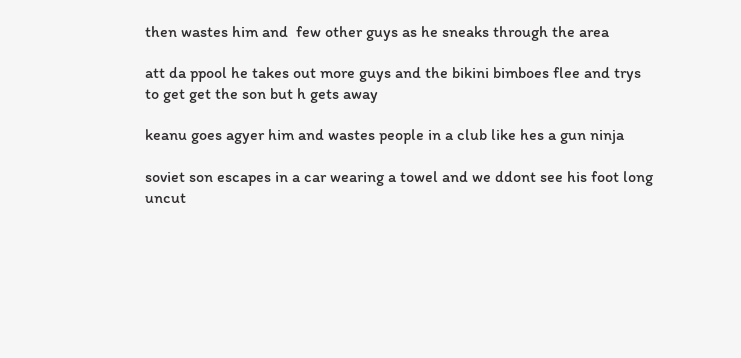then wastes him and  few other guys as he sneaks through the area

att da ppool he takes out more guys and the bikini bimboes flee and trys to get get the son but h gets away

keanu goes agyer him and wastes people in a club like hes a gun ninja

soviet son escapes in a car wearing a towel and we ddont see his foot long uncut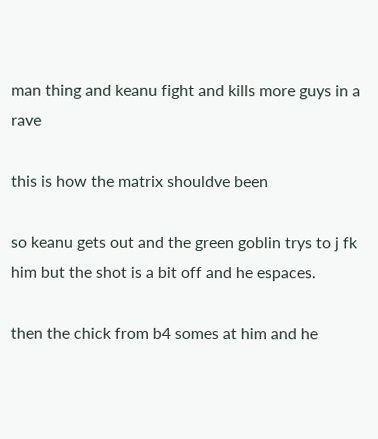man thing and keanu fight and kills more guys in a rave

this is how the matrix shouldve been

so keanu gets out and the green goblin trys to j fk him but the shot is a bit off and he espaces.

then the chick from b4 somes at him and he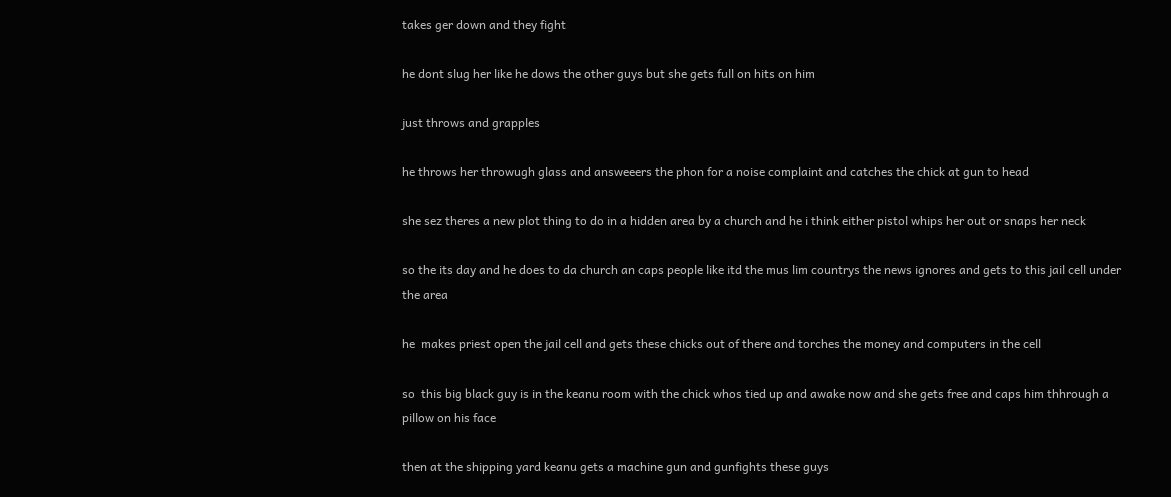takes ger down and they fight

he dont slug her like he dows the other guys but she gets full on hits on him

just throws and grapples

he throws her throwugh glass and answeeers the phon for a noise complaint and catches the chick at gun to head

she sez theres a new plot thing to do in a hidden area by a church and he i think either pistol whips her out or snaps her neck

so the its day and he does to da church an caps people like itd the mus lim countrys the news ignores and gets to this jail cell under the area

he  makes priest open the jail cell and gets these chicks out of there and torches the money and computers in the cell

so  this big black guy is in the keanu room with the chick whos tied up and awake now and she gets free and caps him thhrough a pillow on his face

then at the shipping yard keanu gets a machine gun and gunfights these guys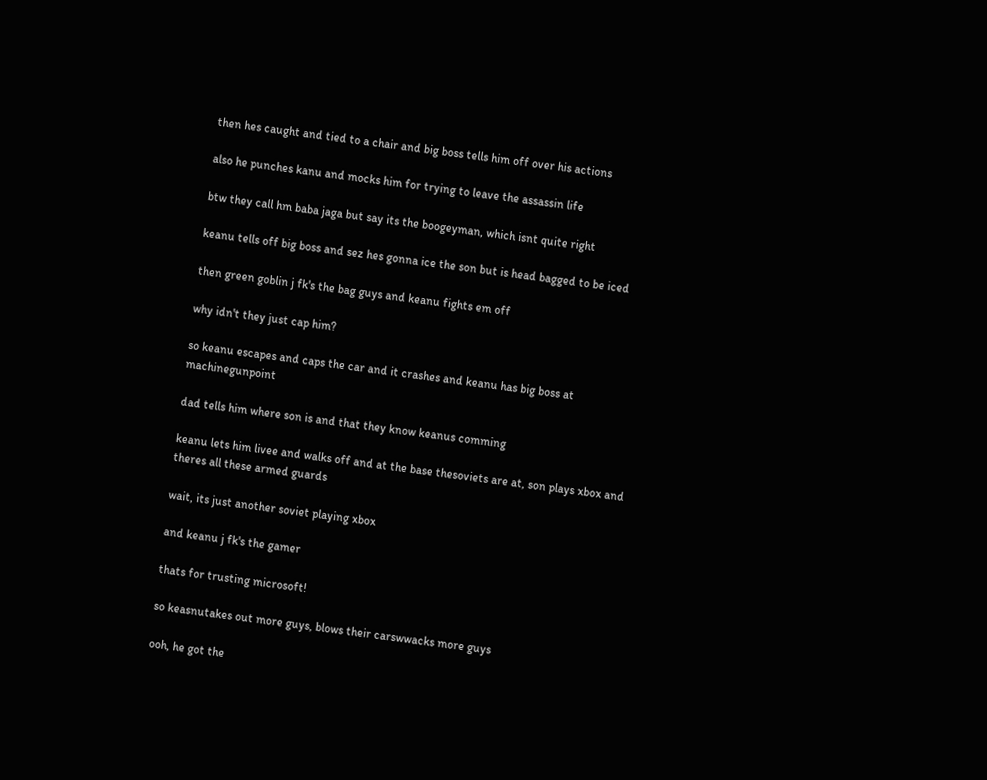then hes caught and tied to a chair and big boss tells him off over his actions

also he punches kanu and mocks him for trying to leave the assassin life

btw they call hm baba jaga but say its the boogeyman, which isnt quite right

keanu tells off big boss and sez hes gonna ice the son but is head bagged to be iced

then green goblin j fk's the bag guys and keanu fights em off

why idn't they just cap him?

so keanu escapes and caps the car and it crashes and keanu has big boss at machinegunpoint

dad tells him where son is and that they know keanus comming

keanu lets him livee and walks off and at the base thesoviets are at, son plays xbox and theres all these armed guards

wait, its just another soviet playing xbox

and keanu j fk's the gamer

thats for trusting microsoft!

so keasnutakes out more guys, blows their carswwacks more guys

ooh, he got the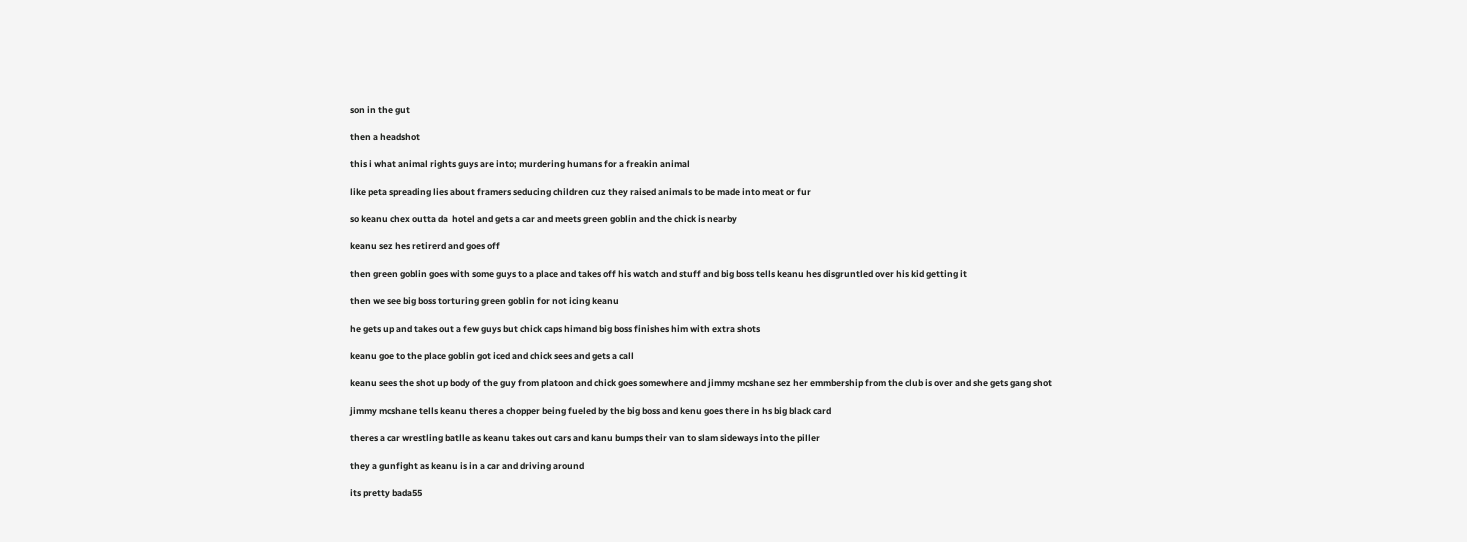son in the gut

then a headshot

this i what animal rights guys are into; murdering humans for a freakin animal

like peta spreading lies about framers seducing children cuz they raised animals to be made into meat or fur

so keanu chex outta da  hotel and gets a car and meets green goblin and the chick is nearby

keanu sez hes retirerd and goes off

then green goblin goes with some guys to a place and takes off his watch and stuff and big boss tells keanu hes disgruntled over his kid getting it

then we see big boss torturing green goblin for not icing keanu

he gets up and takes out a few guys but chick caps himand big boss finishes him with extra shots

keanu goe to the place goblin got iced and chick sees and gets a call

keanu sees the shot up body of the guy from platoon and chick goes somewhere and jimmy mcshane sez her emmbership from the club is over and she gets gang shot

jimmy mcshane tells keanu theres a chopper being fueled by the big boss and kenu goes there in hs big black card

theres a car wrestling batlle as keanu takes out cars and kanu bumps their van to slam sideways into the piller

they a gunfight as keanu is in a car and driving around

its pretty bada55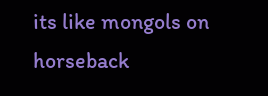its like mongols on horseback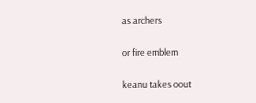as archers

or fire emblem

keanu takes oout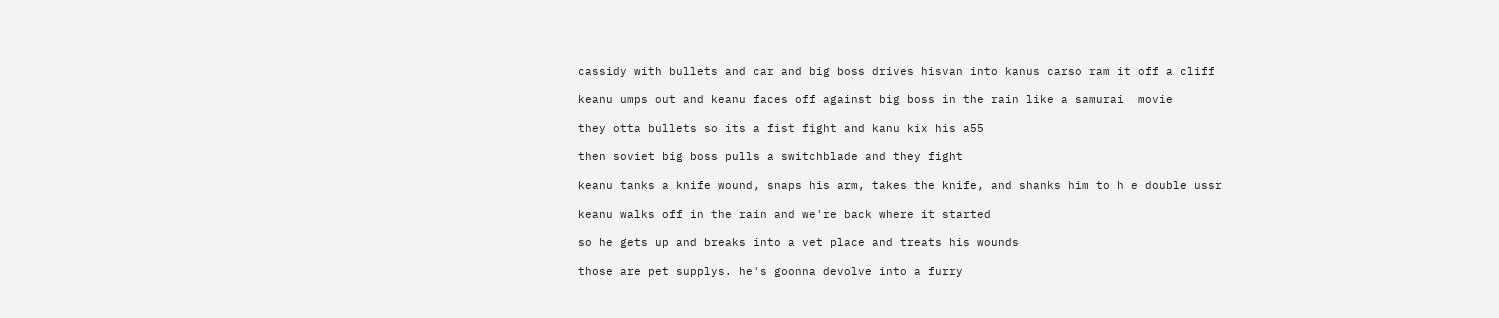cassidy with bullets and car and big boss drives hisvan into kanus carso ram it off a cliff

keanu umps out and keanu faces off against big boss in the rain like a samurai  movie

they otta bullets so its a fist fight and kanu kix his a55

then soviet big boss pulls a switchblade and they fight

keanu tanks a knife wound, snaps his arm, takes the knife, and shanks him to h e double ussr

keanu walks off in the rain and we're back where it started

so he gets up and breaks into a vet place and treats his wounds

those are pet supplys. he's goonna devolve into a furry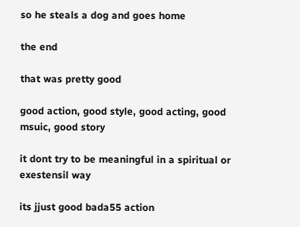so he steals a dog and goes home

the end

that was pretty good

good action, good style, good acting, good msuic, good story

it dont try to be meaningful in a spiritual or exestensil way

its jjust good bada55 action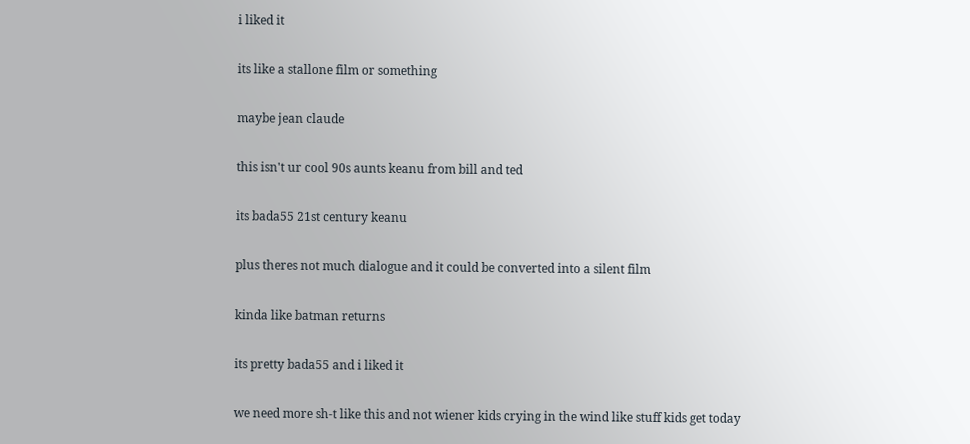i liked it

its like a stallone film or something

maybe jean claude

this isn't ur cool 90s aunts keanu from bill and ted

its bada55 21st century keanu

plus theres not much dialogue and it could be converted into a silent film

kinda like batman returns

its pretty bada55 and i liked it

we need more sh-t like this and not wiener kids crying in the wind like stuff kids get today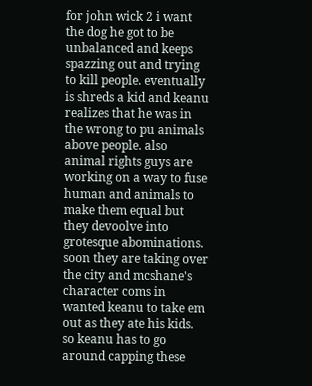for john wick 2 i want the dog he got to be unbalanced and keeps spazzing out and trying to kill people. eventually is shreds a kid and keanu realizes that he was in the wrong to pu animals above people. also animal rights guys are working on a way to fuse human and animals to make them equal but they devoolve into grotesque abominations. soon they are taking over the city and mcshane's character coms in wanted keanu to take em out as they ate his kids. so keanu has to go around capping these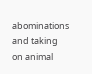abominations and taking on animal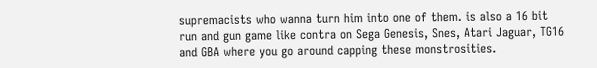supremacists who wanna turn him into one of them. is also a 16 bit run and gun game like contra on Sega Genesis, Snes, Atari Jaguar, TG16 and GBA where you go around capping these monstrosities.